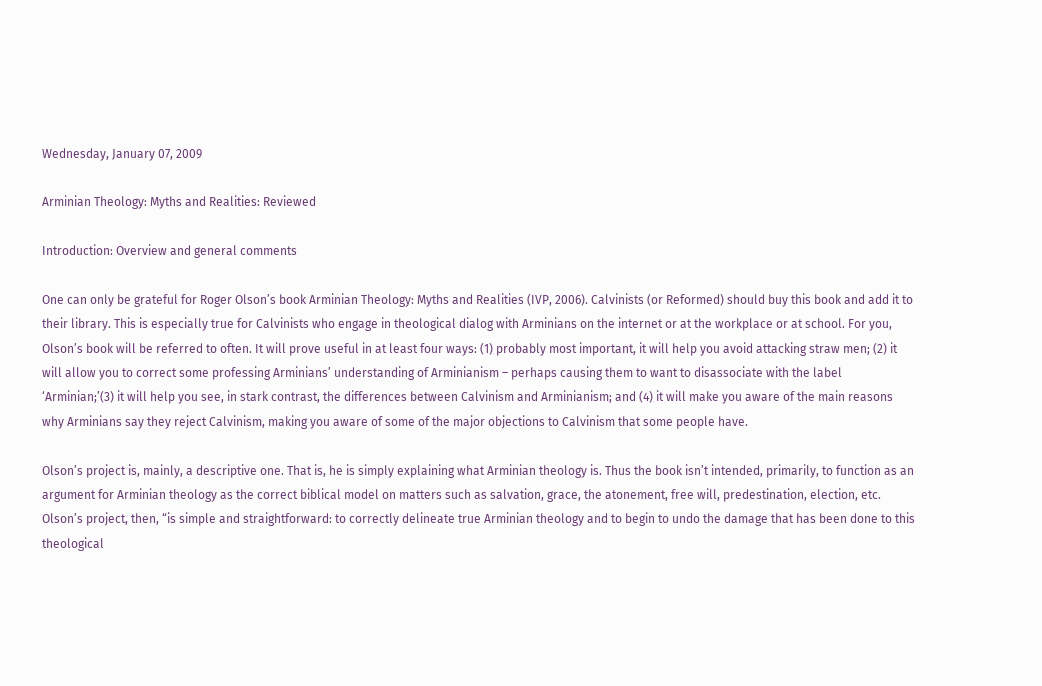Wednesday, January 07, 2009

Arminian Theology: Myths and Realities: Reviewed

Introduction: Overview and general comments

One can only be grateful for Roger Olson’s book Arminian Theology: Myths and Realities (IVP, 2006). Calvinists (or Reformed) should buy this book and add it to their library. This is especially true for Calvinists who engage in theological dialog with Arminians on the internet or at the workplace or at school. For you, Olson’s book will be referred to often. It will prove useful in at least four ways: (1) probably most important, it will help you avoid attacking straw men; (2) it will allow you to correct some professing Arminians’ understanding of Arminianism – perhaps causing them to want to disassociate with the label ‘Arminian;’(3) it will help you see, in stark contrast, the differences between Calvinism and Arminianism; and (4) it will make you aware of the main reasons why Arminians say they reject Calvinism, making you aware of some of the major objections to Calvinism that some people have.

Olson’s project is, mainly, a descriptive one. That is, he is simply explaining what Arminian theology is. Thus the book isn’t intended, primarily, to function as an argument for Arminian theology as the correct biblical model on matters such as salvation, grace, the atonement, free will, predestination, election, etc. Olson’s project, then, “is simple and straightforward: to correctly delineate true Arminian theology and to begin to undo the damage that has been done to this theological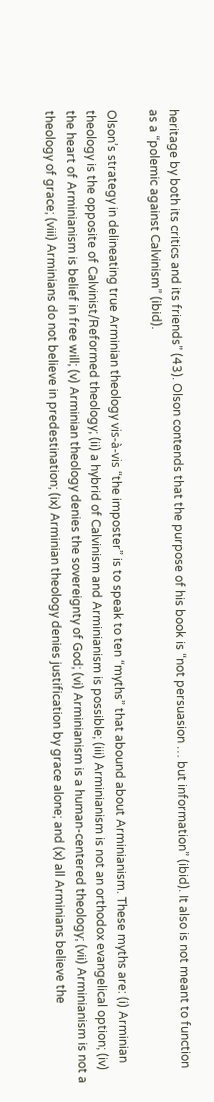heritage by both its critics and its friends” (43). Olson contends that the purpose of his book is “not persuasion … but information” (ibid). It also is not meant to function as a “polemic against Calvinism” (ibid).

Olson’s strategy in delineating true Arminian theology vis-à-vis “the imposter” is to speak to ten “myths” that abound about Arminianism. These myths are: (i) Arminian theology is the opposite of Calvinist/Reformed theology; (ii) a hybrid of Calvinism and Arminianism is possible; (iii) Arminianism is not an orthodox evangelical option; (iv) the heart of Arminianism is belief in free will; (v) Arminian theology denies the sovereignty of God; (vi) Arminianism is a human-centered theology; (vii) Arminianism is not a theology of grace; (viii) Arminians do not believe in predestination; (ix) Arminian theology denies justification by grace alone; and (x) all Arminians believe the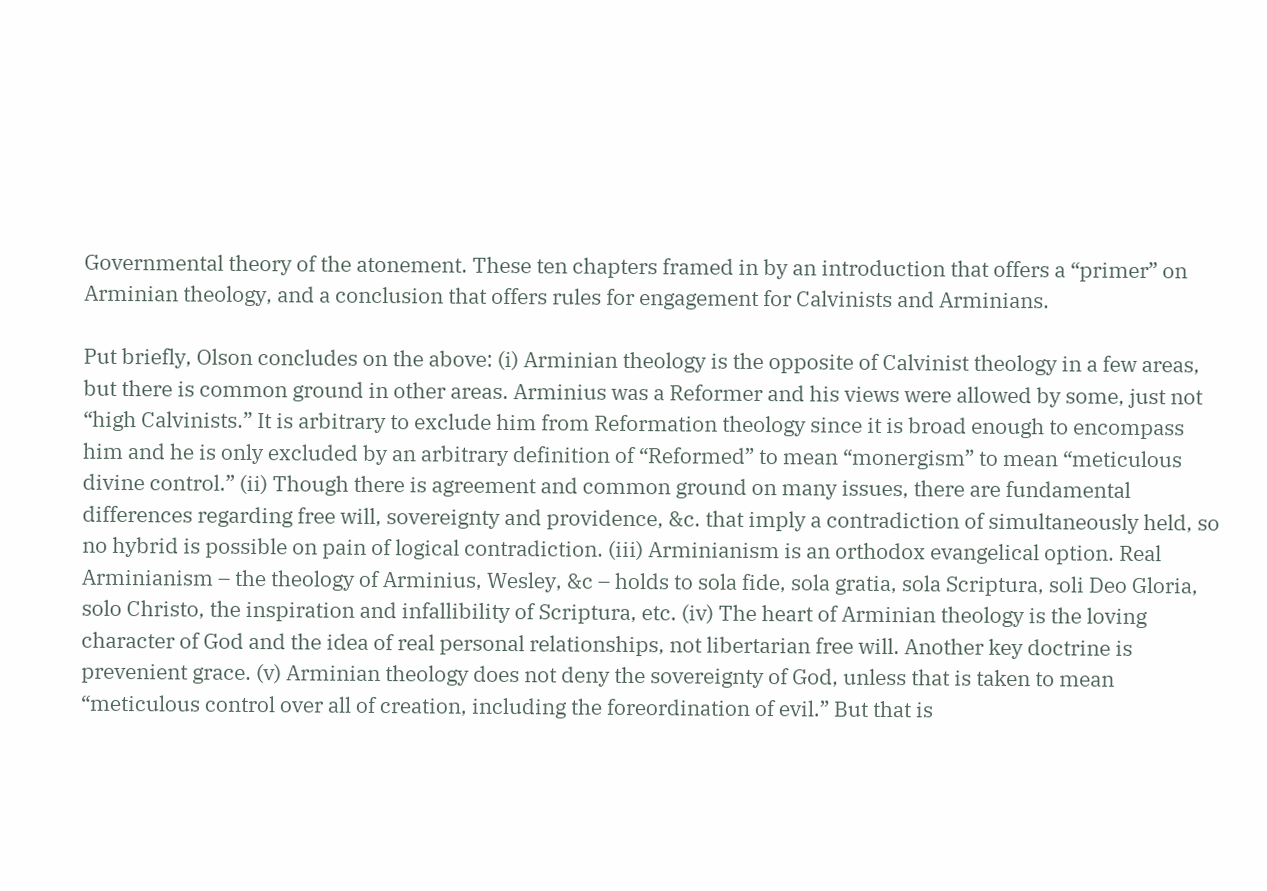Governmental theory of the atonement. These ten chapters framed in by an introduction that offers a “primer” on Arminian theology, and a conclusion that offers rules for engagement for Calvinists and Arminians.

Put briefly, Olson concludes on the above: (i) Arminian theology is the opposite of Calvinist theology in a few areas, but there is common ground in other areas. Arminius was a Reformer and his views were allowed by some, just not “high Calvinists.” It is arbitrary to exclude him from Reformation theology since it is broad enough to encompass him and he is only excluded by an arbitrary definition of “Reformed” to mean “monergism” to mean “meticulous divine control.” (ii) Though there is agreement and common ground on many issues, there are fundamental differences regarding free will, sovereignty and providence, &c. that imply a contradiction of simultaneously held, so no hybrid is possible on pain of logical contradiction. (iii) Arminianism is an orthodox evangelical option. Real Arminianism – the theology of Arminius, Wesley, &c – holds to sola fide, sola gratia, sola Scriptura, soli Deo Gloria, solo Christo, the inspiration and infallibility of Scriptura, etc. (iv) The heart of Arminian theology is the loving character of God and the idea of real personal relationships, not libertarian free will. Another key doctrine is prevenient grace. (v) Arminian theology does not deny the sovereignty of God, unless that is taken to mean “meticulous control over all of creation, including the foreordination of evil.” But that is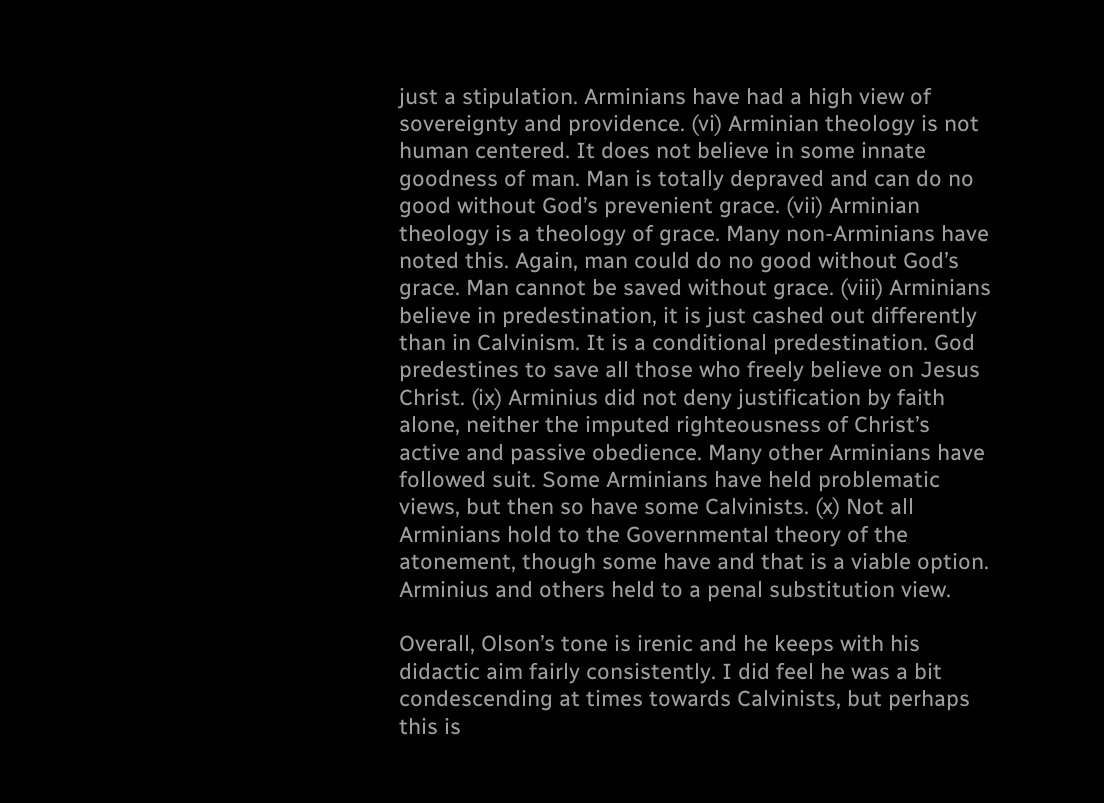just a stipulation. Arminians have had a high view of sovereignty and providence. (vi) Arminian theology is not human centered. It does not believe in some innate goodness of man. Man is totally depraved and can do no good without God’s prevenient grace. (vii) Arminian theology is a theology of grace. Many non-Arminians have noted this. Again, man could do no good without God’s grace. Man cannot be saved without grace. (viii) Arminians believe in predestination, it is just cashed out differently than in Calvinism. It is a conditional predestination. God predestines to save all those who freely believe on Jesus Christ. (ix) Arminius did not deny justification by faith alone, neither the imputed righteousness of Christ’s active and passive obedience. Many other Arminians have followed suit. Some Arminians have held problematic views, but then so have some Calvinists. (x) Not all Arminians hold to the Governmental theory of the atonement, though some have and that is a viable option. Arminius and others held to a penal substitution view.

Overall, Olson’s tone is irenic and he keeps with his didactic aim fairly consistently. I did feel he was a bit condescending at times towards Calvinists, but perhaps this is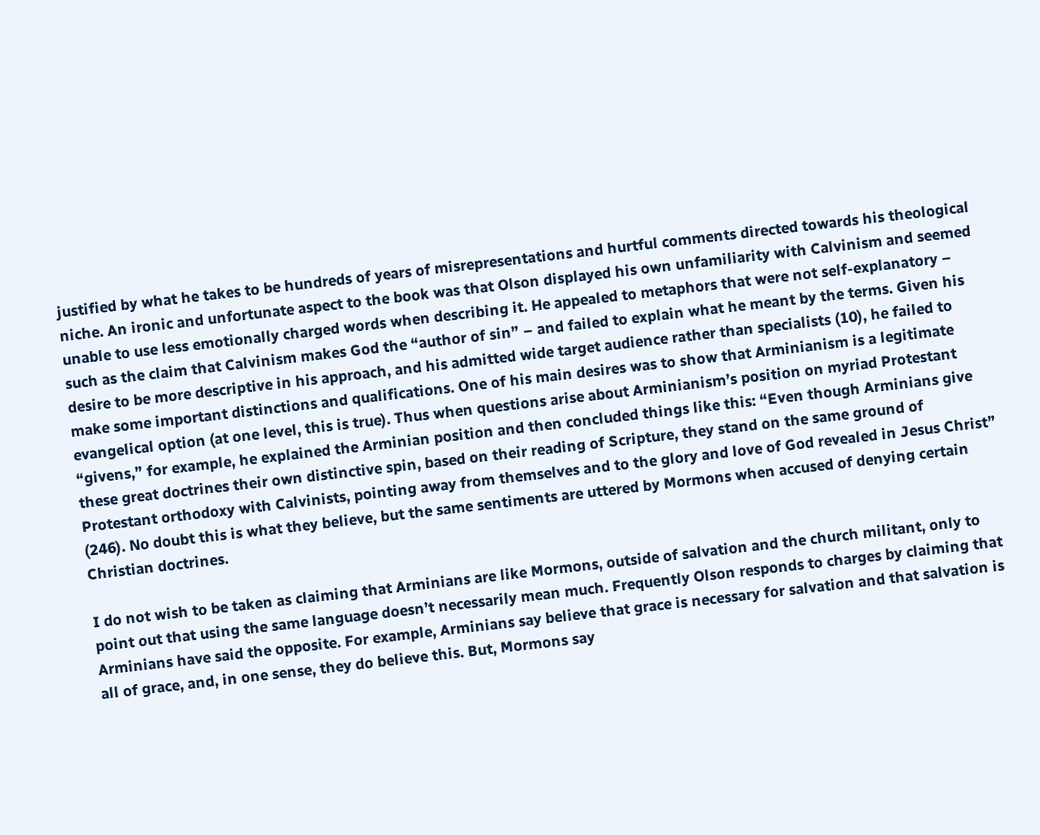justified by what he takes to be hundreds of years of misrepresentations and hurtful comments directed towards his theological niche. An ironic and unfortunate aspect to the book was that Olson displayed his own unfamiliarity with Calvinism and seemed unable to use less emotionally charged words when describing it. He appealed to metaphors that were not self-explanatory – such as the claim that Calvinism makes God the “author of sin” – and failed to explain what he meant by the terms. Given his desire to be more descriptive in his approach, and his admitted wide target audience rather than specialists (10), he failed to make some important distinctions and qualifications. One of his main desires was to show that Arminianism is a legitimate evangelical option (at one level, this is true). Thus when questions arise about Arminianism’s position on myriad Protestant “givens,” for example, he explained the Arminian position and then concluded things like this: “Even though Arminians give these great doctrines their own distinctive spin, based on their reading of Scripture, they stand on the same ground of Protestant orthodoxy with Calvinists, pointing away from themselves and to the glory and love of God revealed in Jesus Christ” (246). No doubt this is what they believe, but the same sentiments are uttered by Mormons when accused of denying certain Christian doctrines.

I do not wish to be taken as claiming that Arminians are like Mormons, outside of salvation and the church militant, only to point out that using the same language doesn’t necessarily mean much. Frequently Olson responds to charges by claiming that Arminians have said the opposite. For example, Arminians say believe that grace is necessary for salvation and that salvation is all of grace, and, in one sense, they do believe this. But, Mormons say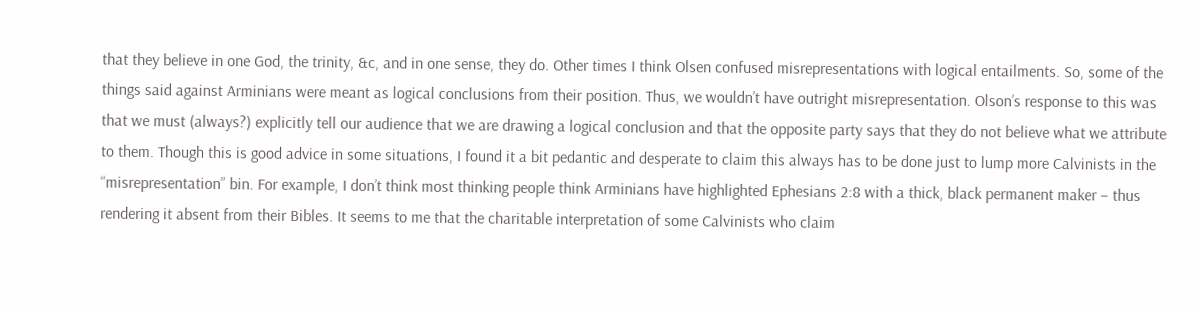that they believe in one God, the trinity, &c, and in one sense, they do. Other times I think Olsen confused misrepresentations with logical entailments. So, some of the things said against Arminians were meant as logical conclusions from their position. Thus, we wouldn’t have outright misrepresentation. Olson’s response to this was that we must (always?) explicitly tell our audience that we are drawing a logical conclusion and that the opposite party says that they do not believe what we attribute to them. Though this is good advice in some situations, I found it a bit pedantic and desperate to claim this always has to be done just to lump more Calvinists in the “misrepresentation” bin. For example, I don’t think most thinking people think Arminians have highlighted Ephesians 2:8 with a thick, black permanent maker – thus rendering it absent from their Bibles. It seems to me that the charitable interpretation of some Calvinists who claim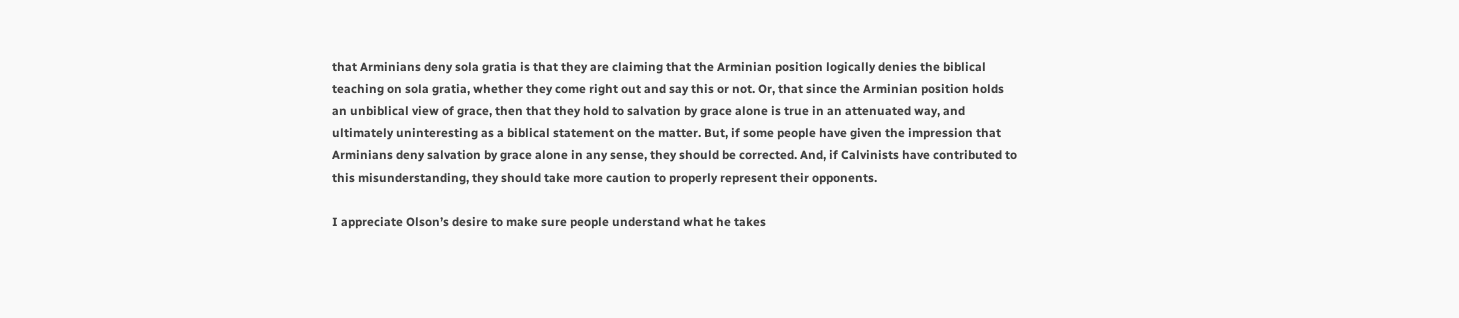that Arminians deny sola gratia is that they are claiming that the Arminian position logically denies the biblical teaching on sola gratia, whether they come right out and say this or not. Or, that since the Arminian position holds an unbiblical view of grace, then that they hold to salvation by grace alone is true in an attenuated way, and ultimately uninteresting as a biblical statement on the matter. But, if some people have given the impression that Arminians deny salvation by grace alone in any sense, they should be corrected. And, if Calvinists have contributed to this misunderstanding, they should take more caution to properly represent their opponents.

I appreciate Olson’s desire to make sure people understand what he takes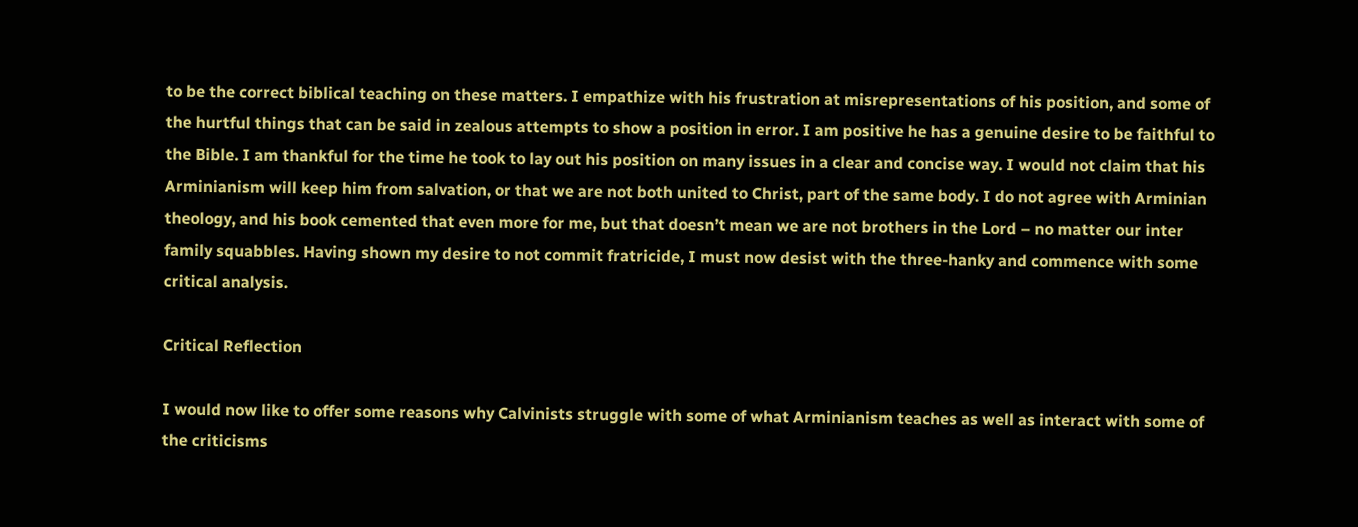to be the correct biblical teaching on these matters. I empathize with his frustration at misrepresentations of his position, and some of the hurtful things that can be said in zealous attempts to show a position in error. I am positive he has a genuine desire to be faithful to the Bible. I am thankful for the time he took to lay out his position on many issues in a clear and concise way. I would not claim that his Arminianism will keep him from salvation, or that we are not both united to Christ, part of the same body. I do not agree with Arminian theology, and his book cemented that even more for me, but that doesn’t mean we are not brothers in the Lord – no matter our inter family squabbles. Having shown my desire to not commit fratricide, I must now desist with the three-hanky and commence with some critical analysis.

Critical Reflection

I would now like to offer some reasons why Calvinists struggle with some of what Arminianism teaches as well as interact with some of the criticisms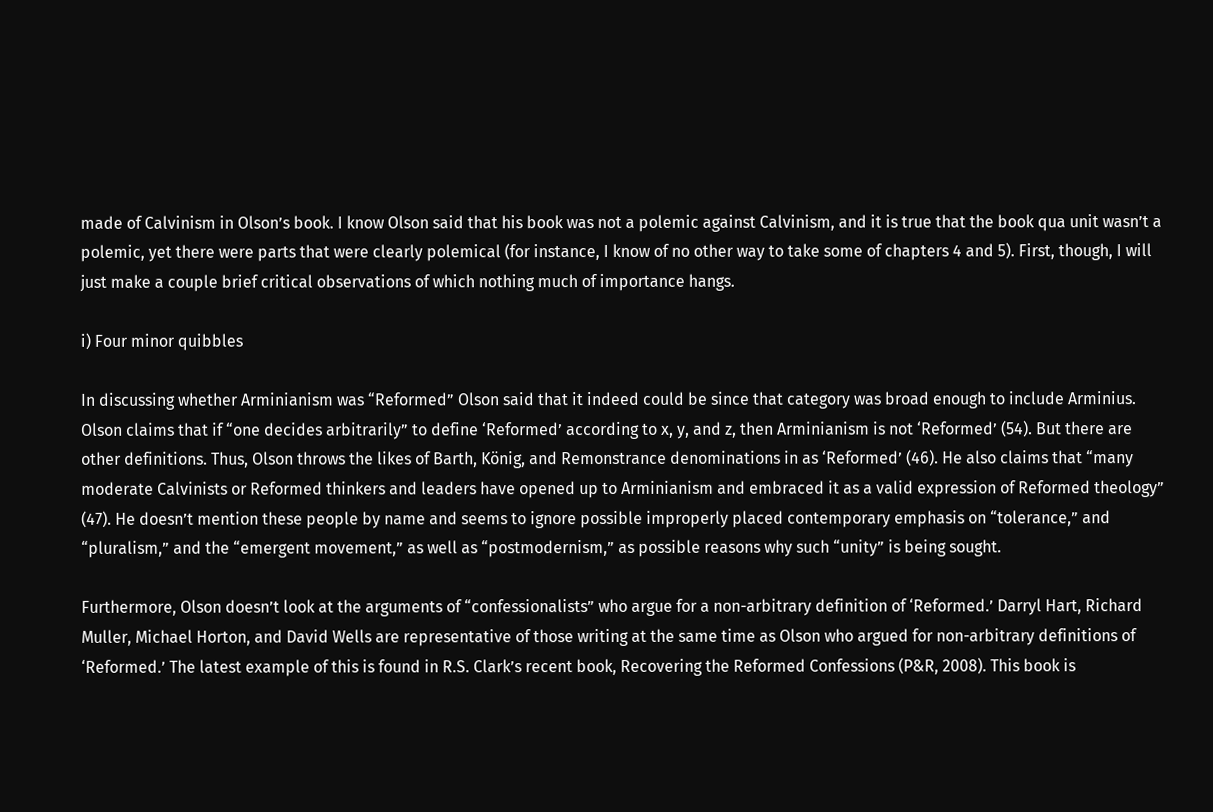made of Calvinism in Olson’s book. I know Olson said that his book was not a polemic against Calvinism, and it is true that the book qua unit wasn’t a polemic, yet there were parts that were clearly polemical (for instance, I know of no other way to take some of chapters 4 and 5). First, though, I will just make a couple brief critical observations of which nothing much of importance hangs.

i) Four minor quibbles

In discussing whether Arminianism was “Reformed” Olson said that it indeed could be since that category was broad enough to include Arminius. Olson claims that if “one decides arbitrarily” to define ‘Reformed’ according to x, y, and z, then Arminianism is not ‘Reformed’ (54). But there are other definitions. Thus, Olson throws the likes of Barth, König, and Remonstrance denominations in as ‘Reformed’ (46). He also claims that “many moderate Calvinists or Reformed thinkers and leaders have opened up to Arminianism and embraced it as a valid expression of Reformed theology” (47). He doesn’t mention these people by name and seems to ignore possible improperly placed contemporary emphasis on “tolerance,” and “pluralism,” and the “emergent movement,” as well as “postmodernism,” as possible reasons why such “unity” is being sought.

Furthermore, Olson doesn’t look at the arguments of “confessionalists” who argue for a non-arbitrary definition of ‘Reformed.’ Darryl Hart, Richard Muller, Michael Horton, and David Wells are representative of those writing at the same time as Olson who argued for non-arbitrary definitions of ‘Reformed.’ The latest example of this is found in R.S. Clark’s recent book, Recovering the Reformed Confessions (P&R, 2008). This book is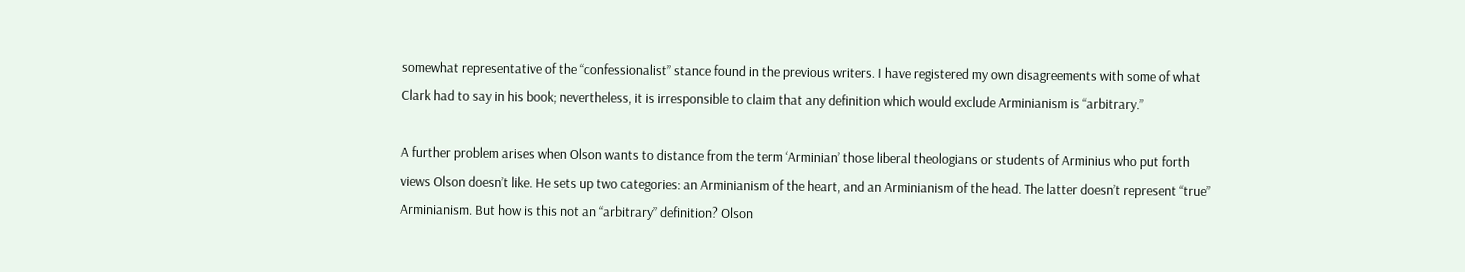somewhat representative of the “confessionalist” stance found in the previous writers. I have registered my own disagreements with some of what Clark had to say in his book; nevertheless, it is irresponsible to claim that any definition which would exclude Arminianism is “arbitrary.”

A further problem arises when Olson wants to distance from the term ‘Arminian’ those liberal theologians or students of Arminius who put forth views Olson doesn’t like. He sets up two categories: an Arminianism of the heart, and an Arminianism of the head. The latter doesn’t represent “true” Arminianism. But how is this not an “arbitrary” definition? Olson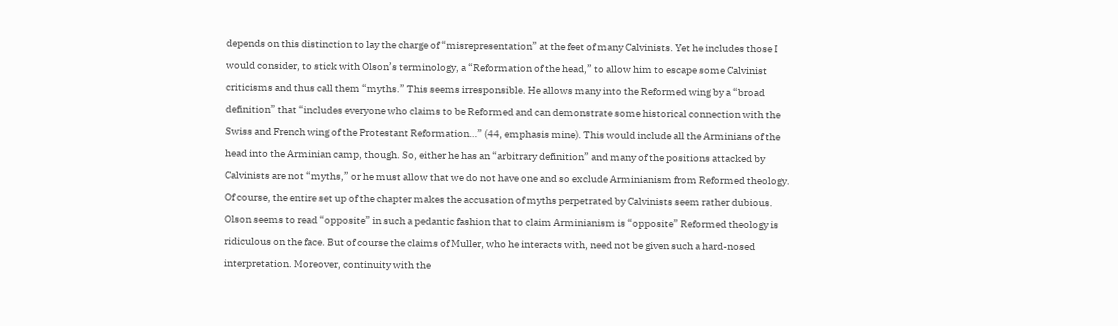depends on this distinction to lay the charge of “misrepresentation” at the feet of many Calvinists. Yet he includes those I would consider, to stick with Olson’s terminology, a “Reformation of the head,” to allow him to escape some Calvinist criticisms and thus call them “myths.” This seems irresponsible. He allows many into the Reformed wing by a “broad definition” that “includes everyone who claims to be Reformed and can demonstrate some historical connection with the Swiss and French wing of the Protestant Reformation…” (44, emphasis mine). This would include all the Arminians of the head into the Arminian camp, though. So, either he has an “arbitrary definition” and many of the positions attacked by Calvinists are not “myths,” or he must allow that we do not have one and so exclude Arminianism from Reformed theology. Of course, the entire set up of the chapter makes the accusation of myths perpetrated by Calvinists seem rather dubious. Olson seems to read “opposite” in such a pedantic fashion that to claim Arminianism is “opposite” Reformed theology is ridiculous on the face. But of course the claims of Muller, who he interacts with, need not be given such a hard-nosed interpretation. Moreover, continuity with the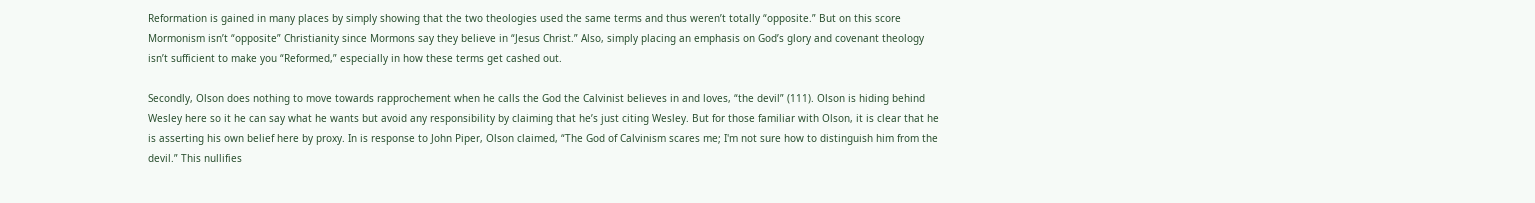Reformation is gained in many places by simply showing that the two theologies used the same terms and thus weren’t totally “opposite.” But on this score Mormonism isn’t “opposite” Christianity since Mormons say they believe in “Jesus Christ.” Also, simply placing an emphasis on God’s glory and covenant theology isn’t sufficient to make you “Reformed,” especially in how these terms get cashed out.

Secondly, Olson does nothing to move towards rapprochement when he calls the God the Calvinist believes in and loves, “the devil” (111). Olson is hiding behind Wesley here so it he can say what he wants but avoid any responsibility by claiming that he’s just citing Wesley. But for those familiar with Olson, it is clear that he is asserting his own belief here by proxy. In is response to John Piper, Olson claimed, “The God of Calvinism scares me; I'm not sure how to distinguish him from the devil.” This nullifies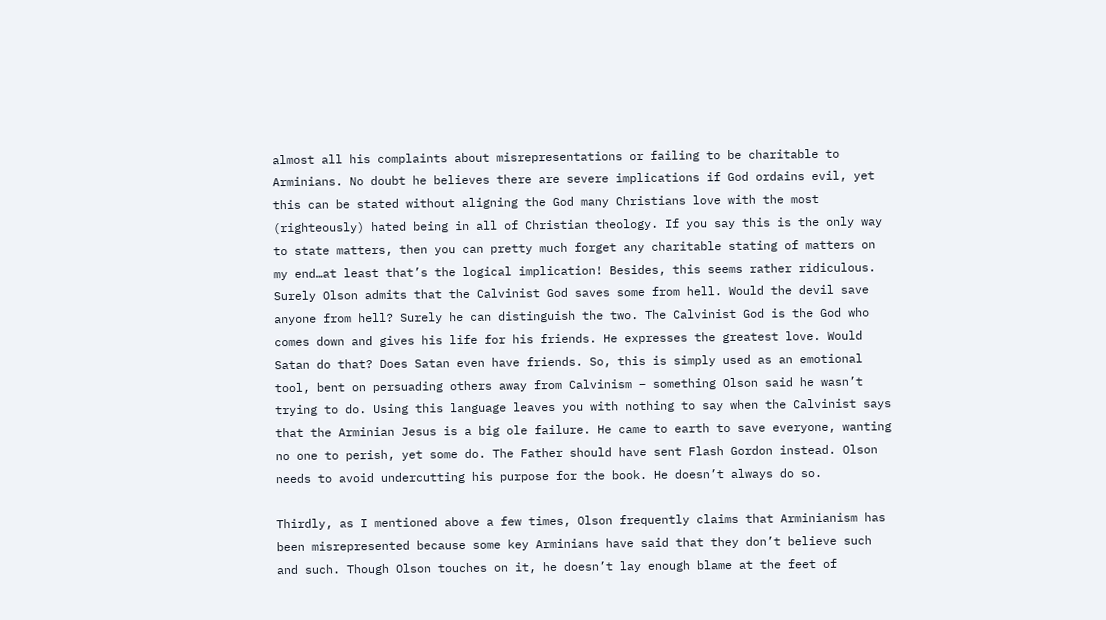almost all his complaints about misrepresentations or failing to be charitable to Arminians. No doubt he believes there are severe implications if God ordains evil, yet this can be stated without aligning the God many Christians love with the most (righteously) hated being in all of Christian theology. If you say this is the only way to state matters, then you can pretty much forget any charitable stating of matters on my end…at least that’s the logical implication! Besides, this seems rather ridiculous. Surely Olson admits that the Calvinist God saves some from hell. Would the devil save anyone from hell? Surely he can distinguish the two. The Calvinist God is the God who comes down and gives his life for his friends. He expresses the greatest love. Would Satan do that? Does Satan even have friends. So, this is simply used as an emotional tool, bent on persuading others away from Calvinism – something Olson said he wasn’t trying to do. Using this language leaves you with nothing to say when the Calvinist says that the Arminian Jesus is a big ole failure. He came to earth to save everyone, wanting no one to perish, yet some do. The Father should have sent Flash Gordon instead. Olson needs to avoid undercutting his purpose for the book. He doesn’t always do so.

Thirdly, as I mentioned above a few times, Olson frequently claims that Arminianism has been misrepresented because some key Arminians have said that they don’t believe such and such. Though Olson touches on it, he doesn’t lay enough blame at the feet of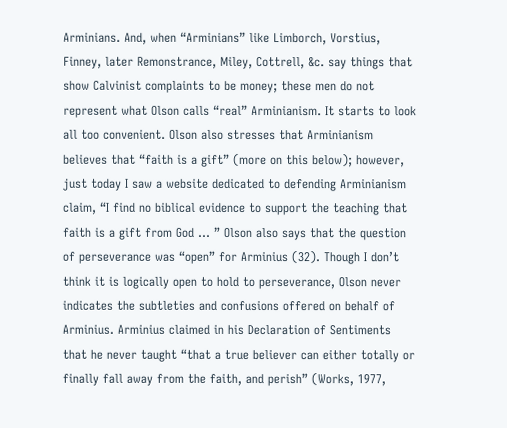Arminians. And, when “Arminians” like Limborch, Vorstius, Finney, later Remonstrance, Miley, Cottrell, &c. say things that show Calvinist complaints to be money; these men do not represent what Olson calls “real” Arminianism. It starts to look all too convenient. Olson also stresses that Arminianism believes that “faith is a gift” (more on this below); however, just today I saw a website dedicated to defending Arminianism claim, “I find no biblical evidence to support the teaching that faith is a gift from God … ” Olson also says that the question of perseverance was “open” for Arminius (32). Though I don’t think it is logically open to hold to perseverance, Olson never indicates the subtleties and confusions offered on behalf of Arminius. Arminius claimed in his Declaration of Sentiments that he never taught “that a true believer can either totally or finally fall away from the faith, and perish” (Works, 1977,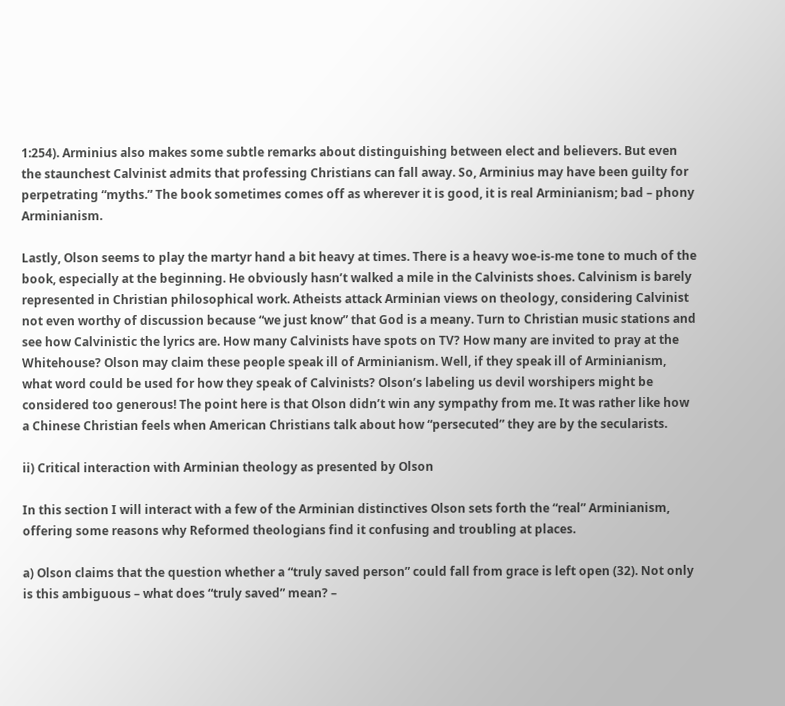1:254). Arminius also makes some subtle remarks about distinguishing between elect and believers. But even the staunchest Calvinist admits that professing Christians can fall away. So, Arminius may have been guilty for perpetrating “myths.” The book sometimes comes off as wherever it is good, it is real Arminianism; bad – phony Arminianism.

Lastly, Olson seems to play the martyr hand a bit heavy at times. There is a heavy woe-is-me tone to much of the book, especially at the beginning. He obviously hasn’t walked a mile in the Calvinists shoes. Calvinism is barely represented in Christian philosophical work. Atheists attack Arminian views on theology, considering Calvinist not even worthy of discussion because “we just know” that God is a meany. Turn to Christian music stations and see how Calvinistic the lyrics are. How many Calvinists have spots on TV? How many are invited to pray at the Whitehouse? Olson may claim these people speak ill of Arminianism. Well, if they speak ill of Arminianism, what word could be used for how they speak of Calvinists? Olson’s labeling us devil worshipers might be considered too generous! The point here is that Olson didn’t win any sympathy from me. It was rather like how a Chinese Christian feels when American Christians talk about how “persecuted” they are by the secularists.

ii) Critical interaction with Arminian theology as presented by Olson

In this section I will interact with a few of the Arminian distinctives Olson sets forth the “real” Arminianism, offering some reasons why Reformed theologians find it confusing and troubling at places.

a) Olson claims that the question whether a “truly saved person” could fall from grace is left open (32). Not only is this ambiguous – what does “truly saved” mean? –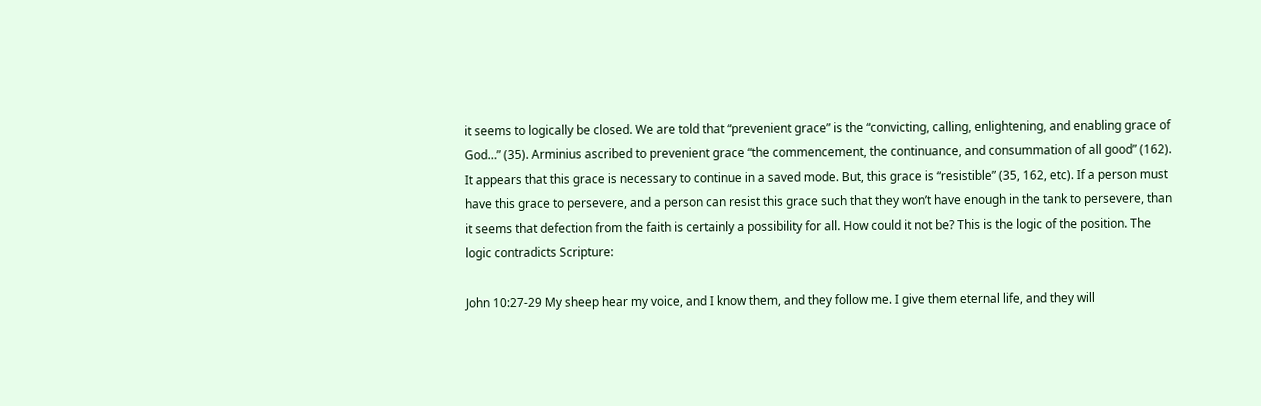it seems to logically be closed. We are told that “prevenient grace” is the “convicting, calling, enlightening, and enabling grace of God…” (35). Arminius ascribed to prevenient grace “the commencement, the continuance, and consummation of all good” (162). It appears that this grace is necessary to continue in a saved mode. But, this grace is “resistible” (35, 162, etc). If a person must have this grace to persevere, and a person can resist this grace such that they won’t have enough in the tank to persevere, than it seems that defection from the faith is certainly a possibility for all. How could it not be? This is the logic of the position. The logic contradicts Scripture:

John 10:27-29 My sheep hear my voice, and I know them, and they follow me. I give them eternal life, and they will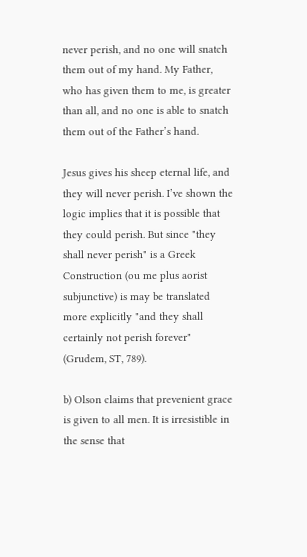never perish, and no one will snatch them out of my hand. My Father, who has given them to me, is greater than all, and no one is able to snatch them out of the Father’s hand.

Jesus gives his sheep eternal life, and they will never perish. I’ve shown the logic implies that it is possible that they could perish. But since "they shall never perish" is a Greek Construction (ou me plus aorist subjunctive) is may be translated more explicitly "and they shall certainly not perish forever" (Grudem, ST, 789).

b) Olson claims that prevenient grace is given to all men. It is irresistible in the sense that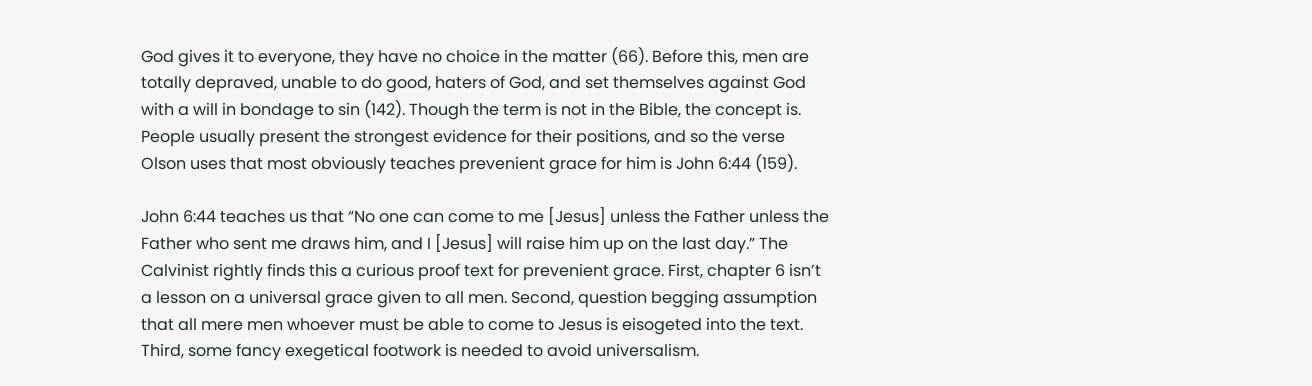God gives it to everyone, they have no choice in the matter (66). Before this, men are totally depraved, unable to do good, haters of God, and set themselves against God with a will in bondage to sin (142). Though the term is not in the Bible, the concept is. People usually present the strongest evidence for their positions, and so the verse Olson uses that most obviously teaches prevenient grace for him is John 6:44 (159).

John 6:44 teaches us that “No one can come to me [Jesus] unless the Father unless the Father who sent me draws him, and I [Jesus] will raise him up on the last day.” The Calvinist rightly finds this a curious proof text for prevenient grace. First, chapter 6 isn’t a lesson on a universal grace given to all men. Second, question begging assumption that all mere men whoever must be able to come to Jesus is eisogeted into the text. Third, some fancy exegetical footwork is needed to avoid universalism.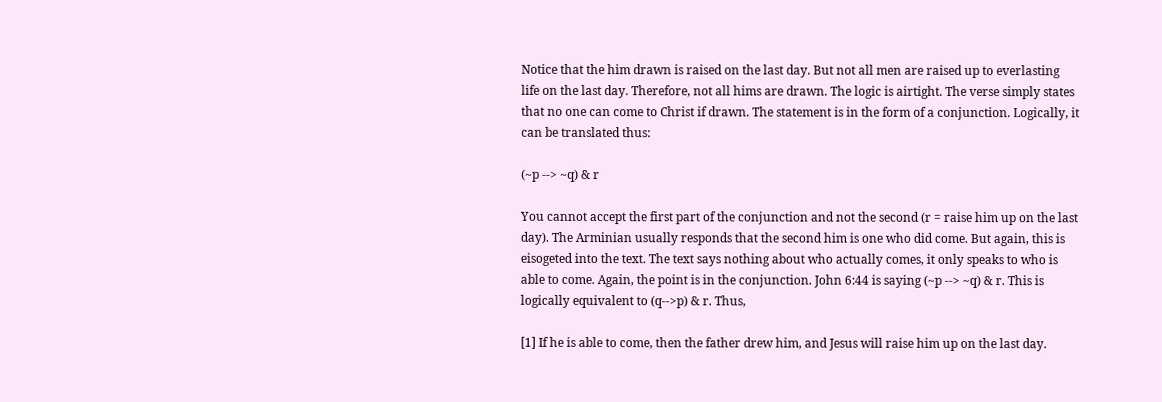Notice that the him drawn is raised on the last day. But not all men are raised up to everlasting life on the last day. Therefore, not all hims are drawn. The logic is airtight. The verse simply states that no one can come to Christ if drawn. The statement is in the form of a conjunction. Logically, it can be translated thus:

(~p --> ~q) & r

You cannot accept the first part of the conjunction and not the second (r = raise him up on the last day). The Arminian usually responds that the second him is one who did come. But again, this is eisogeted into the text. The text says nothing about who actually comes, it only speaks to who is able to come. Again, the point is in the conjunction. John 6:44 is saying (~p --> ~q) & r. This is logically equivalent to (q-->p) & r. Thus,

[1] If he is able to come, then the father drew him, and Jesus will raise him up on the last day.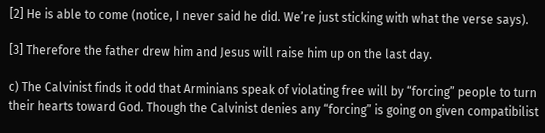[2] He is able to come (notice, I never said he did. We’re just sticking with what the verse says).

[3] Therefore the father drew him and Jesus will raise him up on the last day.

c) The Calvinist finds it odd that Arminians speak of violating free will by “forcing” people to turn their hearts toward God. Though the Calvinist denies any “forcing” is going on given compatibilist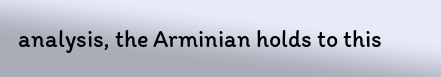analysis, the Arminian holds to this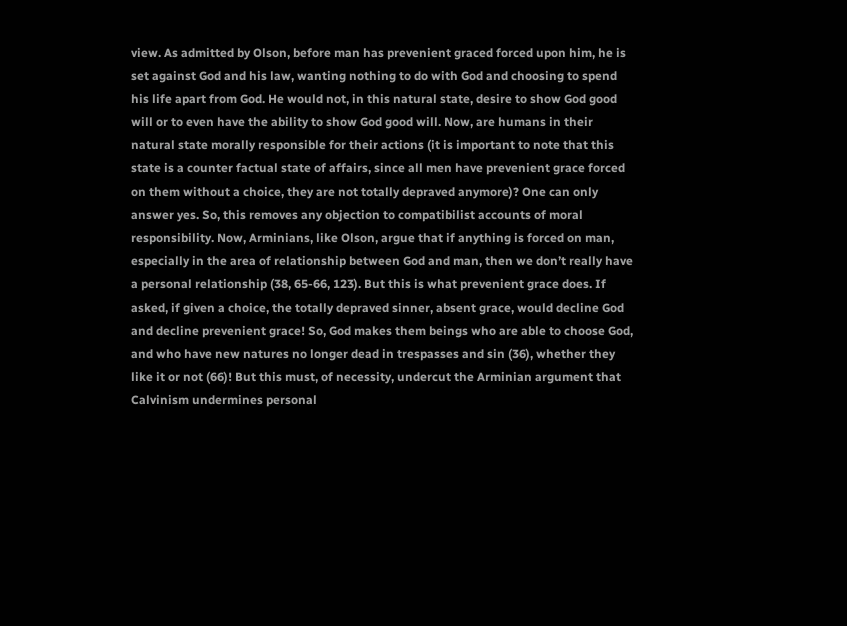view. As admitted by Olson, before man has prevenient graced forced upon him, he is set against God and his law, wanting nothing to do with God and choosing to spend his life apart from God. He would not, in this natural state, desire to show God good will or to even have the ability to show God good will. Now, are humans in their natural state morally responsible for their actions (it is important to note that this state is a counter factual state of affairs, since all men have prevenient grace forced on them without a choice, they are not totally depraved anymore)? One can only answer yes. So, this removes any objection to compatibilist accounts of moral responsibility. Now, Arminians, like Olson, argue that if anything is forced on man, especially in the area of relationship between God and man, then we don’t really have a personal relationship (38, 65-66, 123). But this is what prevenient grace does. If asked, if given a choice, the totally depraved sinner, absent grace, would decline God and decline prevenient grace! So, God makes them beings who are able to choose God, and who have new natures no longer dead in trespasses and sin (36), whether they like it or not (66)! But this must, of necessity, undercut the Arminian argument that Calvinism undermines personal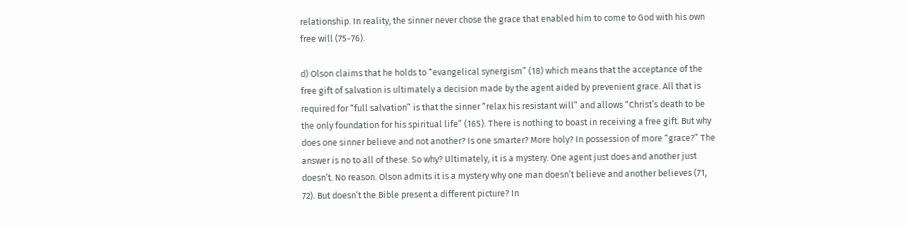relationship. In reality, the sinner never chose the grace that enabled him to come to God with his own free will (75-76).

d) Olson claims that he holds to “evangelical synergism” (18) which means that the acceptance of the free gift of salvation is ultimately a decision made by the agent aided by prevenient grace. All that is required for “full salvation” is that the sinner “relax his resistant will” and allows “Christ’s death to be the only foundation for his spiritual life” (165). There is nothing to boast in receiving a free gift. But why does one sinner believe and not another? Is one smarter? More holy? In possession of more “grace?” The answer is no to all of these. So why? Ultimately, it is a mystery. One agent just does and another just doesn’t. No reason. Olson admits it is a mystery why one man doesn’t believe and another believes (71, 72). But doesn’t the Bible present a different picture? In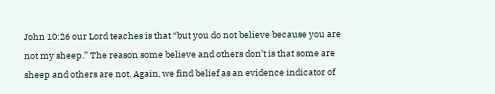John 10:26 our Lord teaches is that “but you do not believe because you are not my sheep.” The reason some believe and others don’t is that some are sheep and others are not. Again, we find belief as an evidence indicator of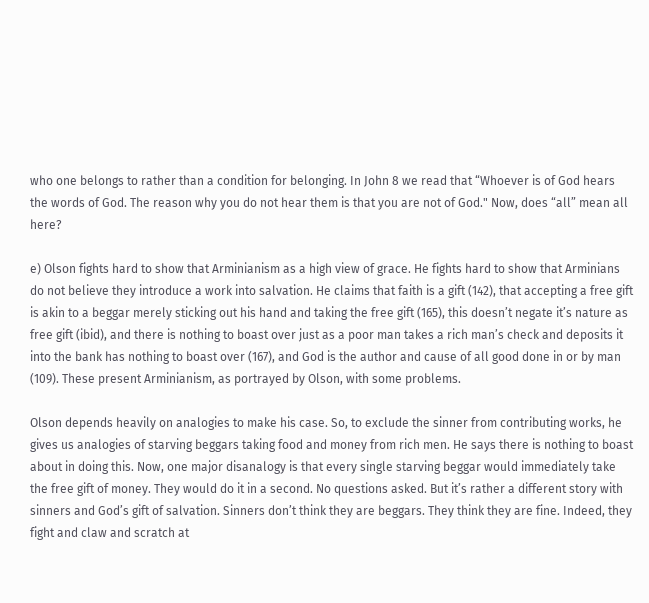who one belongs to rather than a condition for belonging. In John 8 we read that “Whoever is of God hears the words of God. The reason why you do not hear them is that you are not of God." Now, does “all” mean all here?

e) Olson fights hard to show that Arminianism as a high view of grace. He fights hard to show that Arminians do not believe they introduce a work into salvation. He claims that faith is a gift (142), that accepting a free gift is akin to a beggar merely sticking out his hand and taking the free gift (165), this doesn’t negate it’s nature as free gift (ibid), and there is nothing to boast over just as a poor man takes a rich man’s check and deposits it into the bank has nothing to boast over (167), and God is the author and cause of all good done in or by man (109). These present Arminianism, as portrayed by Olson, with some problems.

Olson depends heavily on analogies to make his case. So, to exclude the sinner from contributing works, he gives us analogies of starving beggars taking food and money from rich men. He says there is nothing to boast about in doing this. Now, one major disanalogy is that every single starving beggar would immediately take the free gift of money. They would do it in a second. No questions asked. But it’s rather a different story with sinners and God’s gift of salvation. Sinners don’t think they are beggars. They think they are fine. Indeed, they fight and claw and scratch at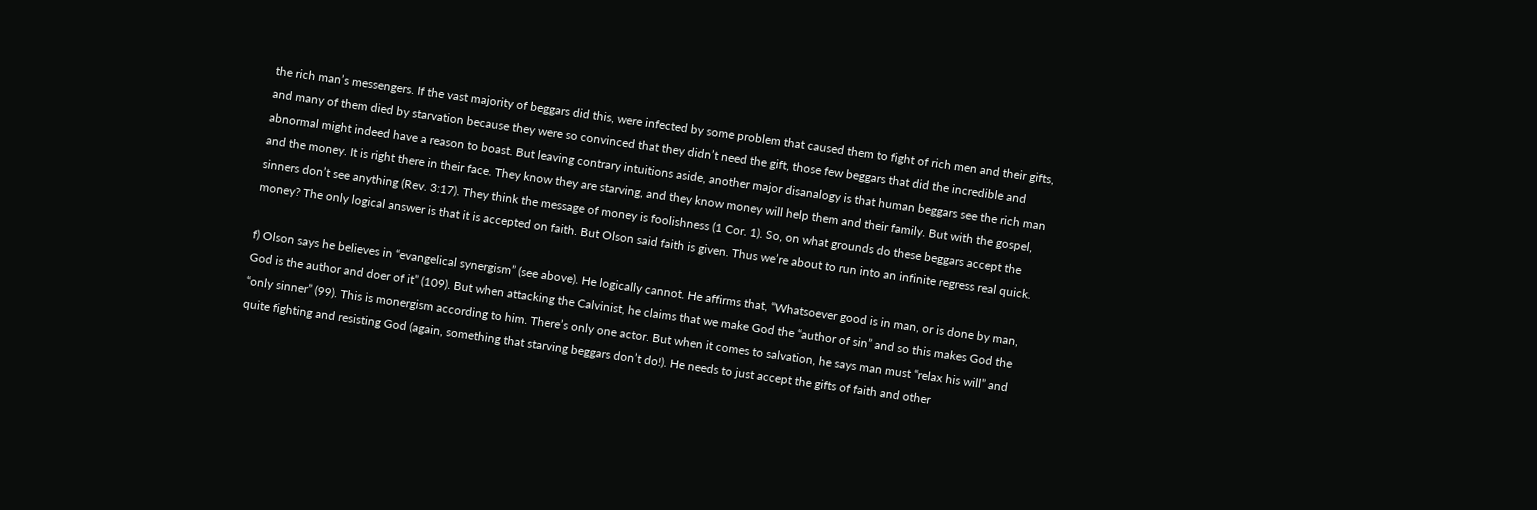the rich man’s messengers. If the vast majority of beggars did this, were infected by some problem that caused them to fight of rich men and their gifts, and many of them died by starvation because they were so convinced that they didn’t need the gift, those few beggars that did the incredible and abnormal might indeed have a reason to boast. But leaving contrary intuitions aside, another major disanalogy is that human beggars see the rich man and the money. It is right there in their face. They know they are starving, and they know money will help them and their family. But with the gospel, sinners don’t see anything (Rev. 3:17). They think the message of money is foolishness (1 Cor. 1). So, on what grounds do these beggars accept the money? The only logical answer is that it is accepted on faith. But Olson said faith is given. Thus we’re about to run into an infinite regress real quick.

f) Olson says he believes in “evangelical synergism” (see above). He logically cannot. He affirms that, “Whatsoever good is in man, or is done by man, God is the author and doer of it” (109). But when attacking the Calvinist, he claims that we make God the “author of sin” and so this makes God the “only sinner” (99). This is monergism according to him. There’s only one actor. But when it comes to salvation, he says man must “relax his will” and quite fighting and resisting God (again, something that starving beggars don’t do!). He needs to just accept the gifts of faith and other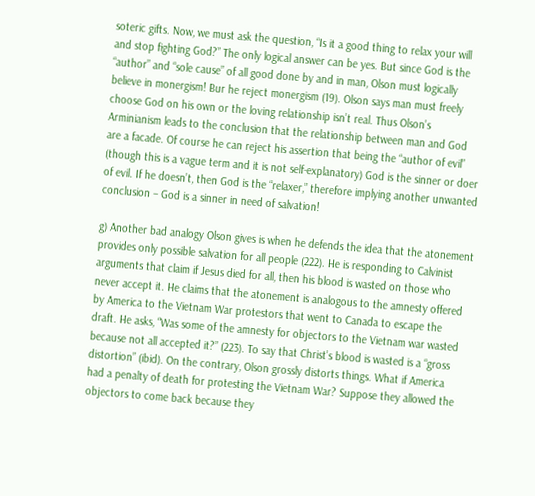soteric gifts. Now, we must ask the question, “Is it a good thing to relax your will and stop fighting God?” The only logical answer can be yes. But since God is the “author” and “sole cause” of all good done by and in man, Olson must logically believe in monergism! Bur he reject monergism (19). Olson says man must freely choose God on his own or the loving relationship isn’t real. Thus Olson’s Arminianism leads to the conclusion that the relationship between man and God are a facade. Of course he can reject his assertion that being the “author of evil” (though this is a vague term and it is not self-explanatory) God is the sinner or doer of evil. If he doesn’t, then God is the “relaxer,” therefore implying another unwanted conclusion – God is a sinner in need of salvation!

g) Another bad analogy Olson gives is when he defends the idea that the atonement provides only possible salvation for all people (222). He is responding to Calvinist arguments that claim if Jesus died for all, then his blood is wasted on those who never accept it. He claims that the atonement is analogous to the amnesty offered by America to the Vietnam War protestors that went to Canada to escape the draft. He asks, “Was some of the amnesty for objectors to the Vietnam war wasted because not all accepted it?” (223). To say that Christ’s blood is wasted is a “gross distortion” (ibid). On the contrary, Olson grossly distorts things. What if America had a penalty of death for protesting the Vietnam War? Suppose they allowed the objectors to come back because they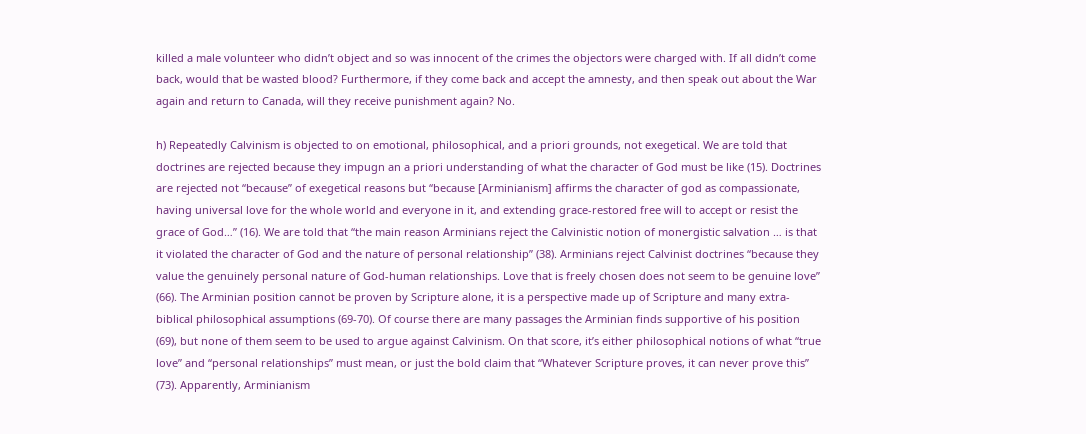killed a male volunteer who didn’t object and so was innocent of the crimes the objectors were charged with. If all didn’t come back, would that be wasted blood? Furthermore, if they come back and accept the amnesty, and then speak out about the War again and return to Canada, will they receive punishment again? No.

h) Repeatedly Calvinism is objected to on emotional, philosophical, and a priori grounds, not exegetical. We are told that doctrines are rejected because they impugn an a priori understanding of what the character of God must be like (15). Doctrines are rejected not “because” of exegetical reasons but “because [Arminianism] affirms the character of god as compassionate, having universal love for the whole world and everyone in it, and extending grace-restored free will to accept or resist the grace of God…” (16). We are told that “the main reason Arminians reject the Calvinistic notion of monergistic salvation … is that it violated the character of God and the nature of personal relationship” (38). Arminians reject Calvinist doctrines “because they value the genuinely personal nature of God-human relationships. Love that is freely chosen does not seem to be genuine love” (66). The Arminian position cannot be proven by Scripture alone, it is a perspective made up of Scripture and many extra-biblical philosophical assumptions (69-70). Of course there are many passages the Arminian finds supportive of his position (69), but none of them seem to be used to argue against Calvinism. On that score, it’s either philosophical notions of what “true love” and “personal relationships” must mean, or just the bold claim that “Whatever Scripture proves, it can never prove this” (73). Apparently, Arminianism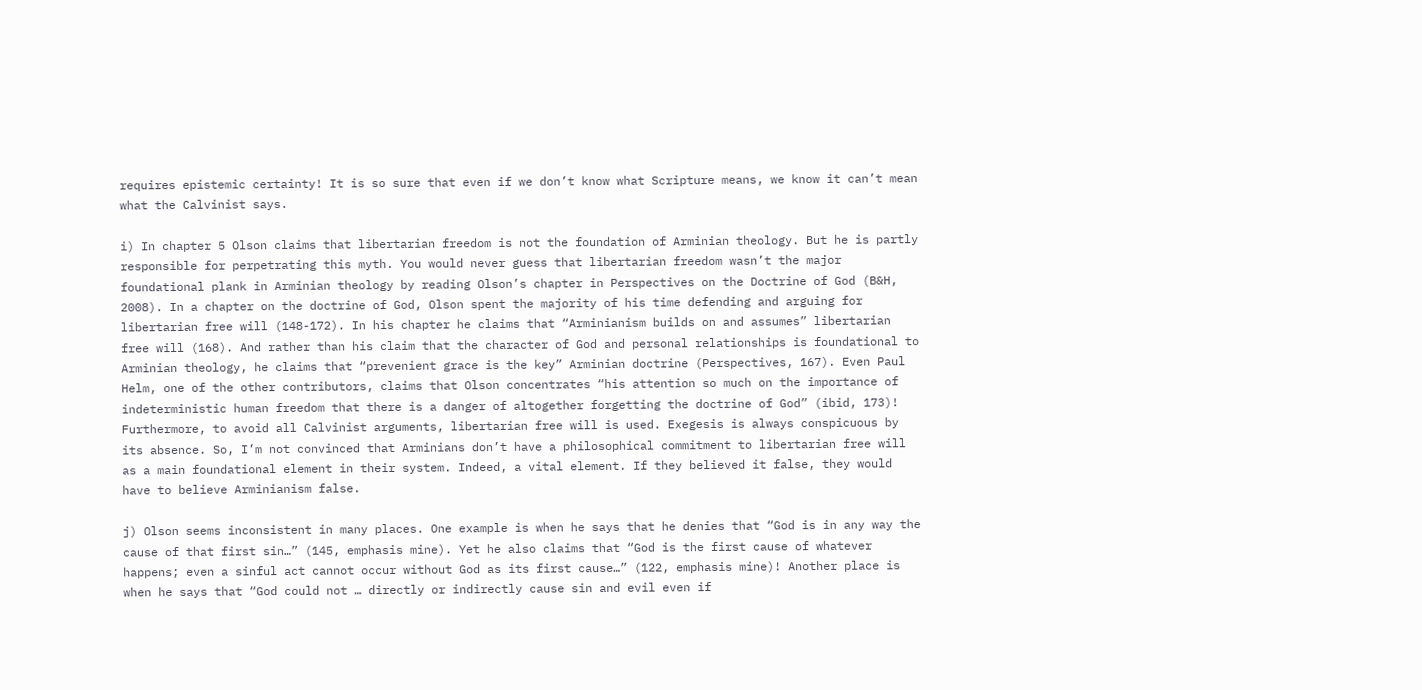requires epistemic certainty! It is so sure that even if we don’t know what Scripture means, we know it can’t mean what the Calvinist says.

i) In chapter 5 Olson claims that libertarian freedom is not the foundation of Arminian theology. But he is partly responsible for perpetrating this myth. You would never guess that libertarian freedom wasn’t the major foundational plank in Arminian theology by reading Olson’s chapter in Perspectives on the Doctrine of God (B&H, 2008). In a chapter on the doctrine of God, Olson spent the majority of his time defending and arguing for libertarian free will (148-172). In his chapter he claims that “Arminianism builds on and assumes” libertarian free will (168). And rather than his claim that the character of God and personal relationships is foundational to Arminian theology, he claims that “prevenient grace is the key” Arminian doctrine (Perspectives, 167). Even Paul Helm, one of the other contributors, claims that Olson concentrates “his attention so much on the importance of indeterministic human freedom that there is a danger of altogether forgetting the doctrine of God” (ibid, 173)! Furthermore, to avoid all Calvinist arguments, libertarian free will is used. Exegesis is always conspicuous by its absence. So, I’m not convinced that Arminians don’t have a philosophical commitment to libertarian free will as a main foundational element in their system. Indeed, a vital element. If they believed it false, they would have to believe Arminianism false.

j) Olson seems inconsistent in many places. One example is when he says that he denies that “God is in any way the cause of that first sin…” (145, emphasis mine). Yet he also claims that “God is the first cause of whatever happens; even a sinful act cannot occur without God as its first cause…” (122, emphasis mine)! Another place is when he says that “God could not … directly or indirectly cause sin and evil even if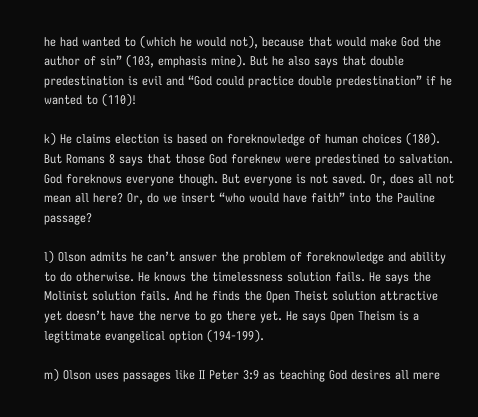he had wanted to (which he would not), because that would make God the author of sin” (103, emphasis mine). But he also says that double predestination is evil and “God could practice double predestination” if he wanted to (110)!

k) He claims election is based on foreknowledge of human choices (180). But Romans 8 says that those God foreknew were predestined to salvation. God foreknows everyone though. But everyone is not saved. Or, does all not mean all here? Or, do we insert “who would have faith” into the Pauline passage?

l) Olson admits he can’t answer the problem of foreknowledge and ability to do otherwise. He knows the timelessness solution fails. He says the Molinist solution fails. And he finds the Open Theist solution attractive yet doesn’t have the nerve to go there yet. He says Open Theism is a legitimate evangelical option (194-199).

m) Olson uses passages like II Peter 3:9 as teaching God desires all mere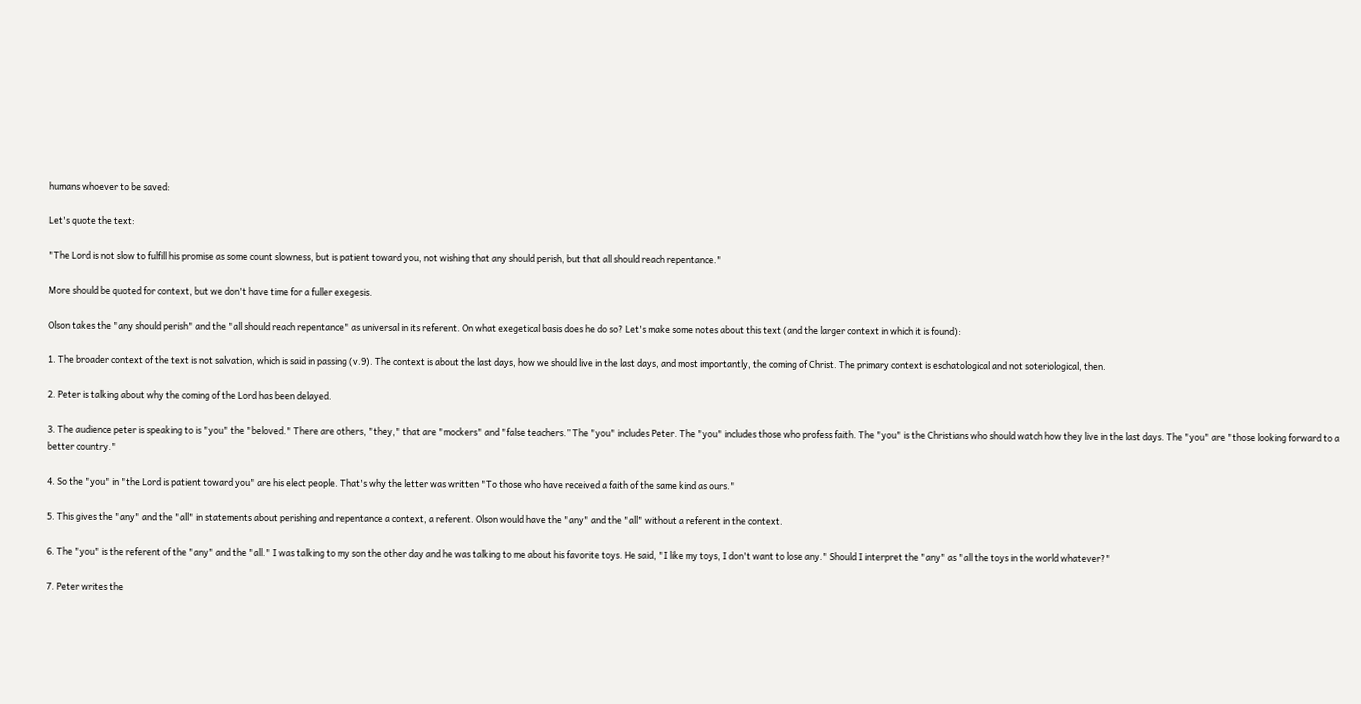humans whoever to be saved:

Let's quote the text:

"The Lord is not slow to fulfill his promise as some count slowness, but is patient toward you, not wishing that any should perish, but that all should reach repentance."

More should be quoted for context, but we don't have time for a fuller exegesis.

Olson takes the "any should perish" and the "all should reach repentance" as universal in its referent. On what exegetical basis does he do so? Let's make some notes about this text (and the larger context in which it is found):

1. The broader context of the text is not salvation, which is said in passing (v.9). The context is about the last days, how we should live in the last days, and most importantly, the coming of Christ. The primary context is eschatological and not soteriological, then.

2. Peter is talking about why the coming of the Lord has been delayed.

3. The audience peter is speaking to is "you" the "beloved." There are others, "they," that are "mockers" and "false teachers.” The "you" includes Peter. The "you" includes those who profess faith. The "you" is the Christians who should watch how they live in the last days. The "you" are "those looking forward to a better country."

4. So the "you" in "the Lord is patient toward you" are his elect people. That's why the letter was written "To those who have received a faith of the same kind as ours."

5. This gives the "any" and the "all" in statements about perishing and repentance a context, a referent. Olson would have the "any" and the "all" without a referent in the context.

6. The "you" is the referent of the "any" and the "all." I was talking to my son the other day and he was talking to me about his favorite toys. He said, "I like my toys, I don't want to lose any." Should I interpret the "any" as "all the toys in the world whatever?"

7. Peter writes the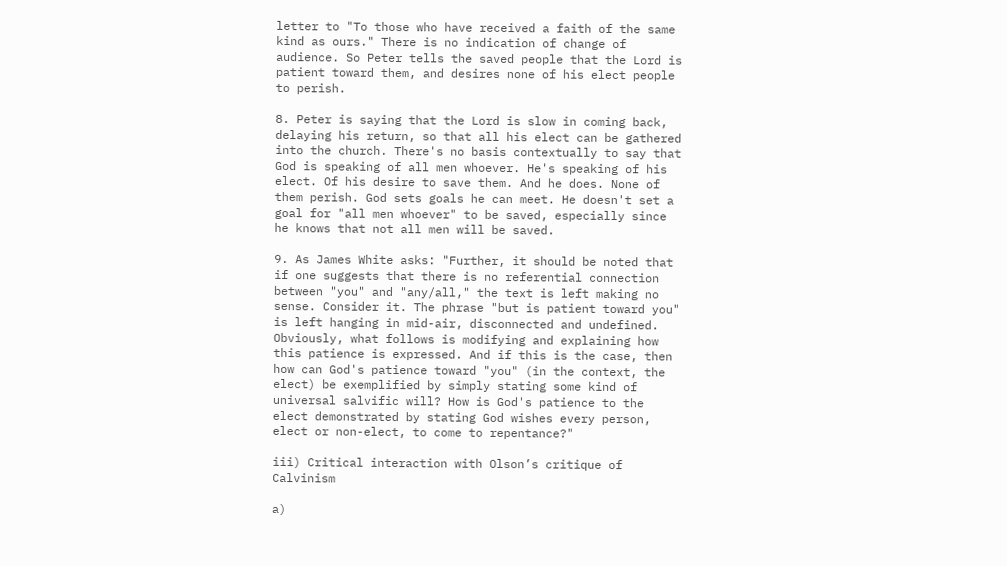letter to "To those who have received a faith of the same kind as ours." There is no indication of change of audience. So Peter tells the saved people that the Lord is patient toward them, and desires none of his elect people to perish.

8. Peter is saying that the Lord is slow in coming back, delaying his return, so that all his elect can be gathered into the church. There's no basis contextually to say that God is speaking of all men whoever. He's speaking of his elect. Of his desire to save them. And he does. None of them perish. God sets goals he can meet. He doesn't set a goal for "all men whoever" to be saved, especially since he knows that not all men will be saved.

9. As James White asks: "Further, it should be noted that if one suggests that there is no referential connection between "you" and "any/all," the text is left making no sense. Consider it. The phrase "but is patient toward you" is left hanging in mid-air, disconnected and undefined. Obviously, what follows is modifying and explaining how this patience is expressed. And if this is the case, then how can God's patience toward "you" (in the context, the elect) be exemplified by simply stating some kind of universal salvific will? How is God's patience to the elect demonstrated by stating God wishes every person, elect or non-elect, to come to repentance?"

iii) Critical interaction with Olson’s critique of Calvinism

a)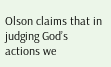Olson claims that in judging God’s actions we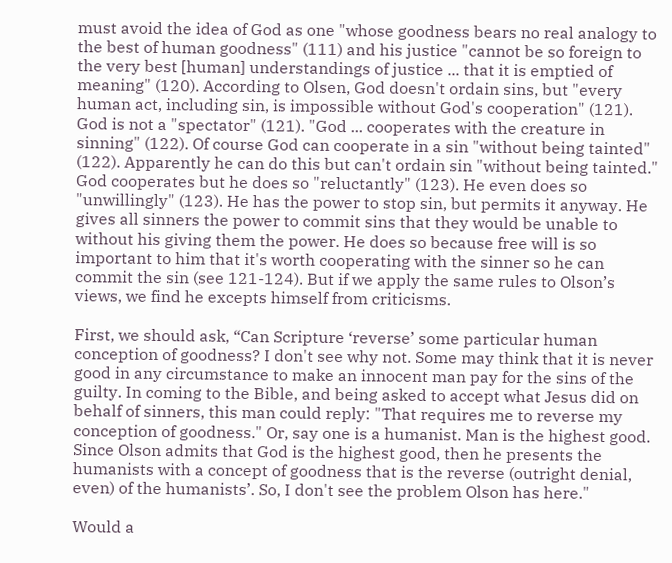must avoid the idea of God as one "whose goodness bears no real analogy to the best of human goodness" (111) and his justice "cannot be so foreign to the very best [human] understandings of justice ... that it is emptied of meaning" (120). According to Olsen, God doesn't ordain sins, but "every human act, including sin, is impossible without God's cooperation" (121). God is not a "spectator" (121). "God ... cooperates with the creature in sinning" (122). Of course God can cooperate in a sin "without being tainted" (122). Apparently he can do this but can't ordain sin "without being tainted." God cooperates but he does so "reluctantly" (123). He even does so "unwillingly" (123). He has the power to stop sin, but permits it anyway. He gives all sinners the power to commit sins that they would be unable to without his giving them the power. He does so because free will is so important to him that it's worth cooperating with the sinner so he can commit the sin (see 121-124). But if we apply the same rules to Olson’s views, we find he excepts himself from criticisms.

First, we should ask, “Can Scripture ‘reverse’ some particular human conception of goodness? I don't see why not. Some may think that it is never good in any circumstance to make an innocent man pay for the sins of the guilty. In coming to the Bible, and being asked to accept what Jesus did on behalf of sinners, this man could reply: "That requires me to reverse my conception of goodness." Or, say one is a humanist. Man is the highest good. Since Olson admits that God is the highest good, then he presents the humanists with a concept of goodness that is the reverse (outright denial, even) of the humanists’. So, I don't see the problem Olson has here."

Would a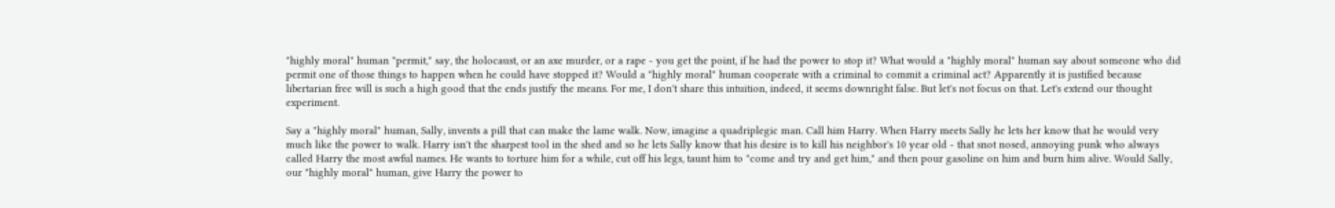"highly moral" human "permit," say, the holocaust, or an axe murder, or a rape - you get the point, if he had the power to stop it? What would a "highly moral" human say about someone who did permit one of those things to happen when he could have stopped it? Would a "highly moral" human cooperate with a criminal to commit a criminal act? Apparently it is justified because libertarian free will is such a high good that the ends justify the means. For me, I don't share this intuition, indeed, it seems downright false. But let's not focus on that. Let's extend our thought experiment.

Say a "highly moral" human, Sally, invents a pill that can make the lame walk. Now, imagine a quadriplegic man. Call him Harry. When Harry meets Sally he lets her know that he would very much like the power to walk. Harry isn't the sharpest tool in the shed and so he lets Sally know that his desire is to kill his neighbor's 10 year old - that snot nosed, annoying punk who always called Harry the most awful names. He wants to torture him for a while, cut off his legs, taunt him to "come and try and get him," and then pour gasoline on him and burn him alive. Would Sally, our "highly moral" human, give Harry the power to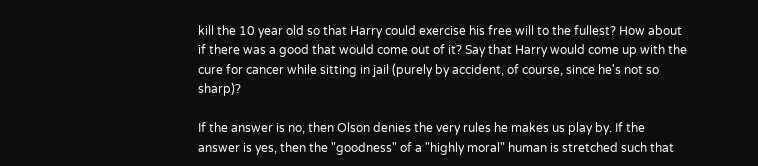kill the 10 year old so that Harry could exercise his free will to the fullest? How about if there was a good that would come out of it? Say that Harry would come up with the cure for cancer while sitting in jail (purely by accident, of course, since he's not so sharp)?

If the answer is no, then Olson denies the very rules he makes us play by. If the answer is yes, then the "goodness" of a "highly moral" human is stretched such that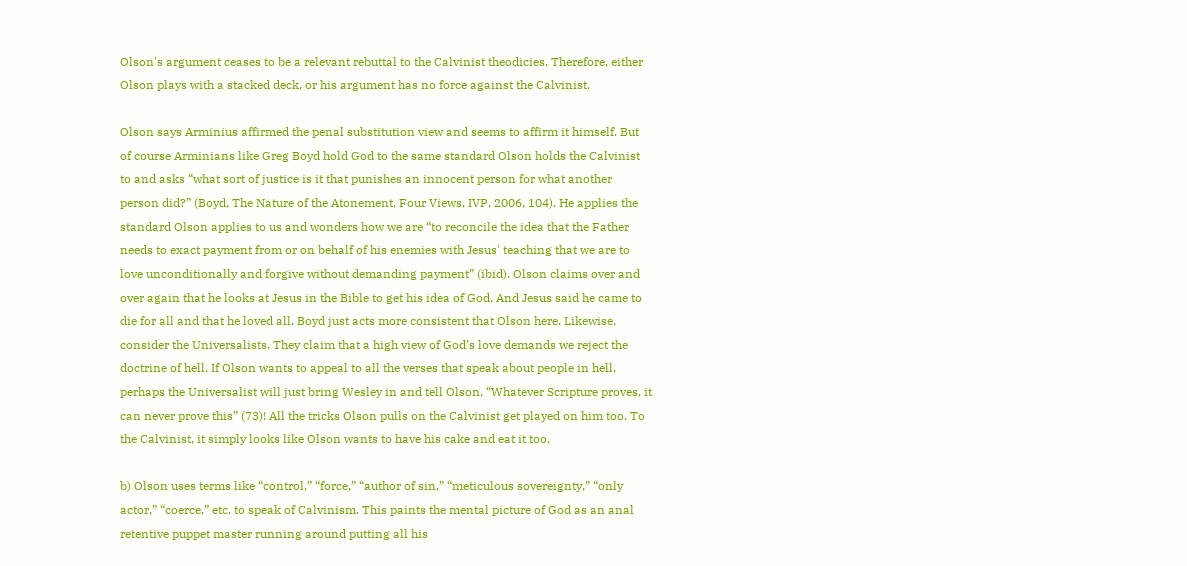Olson's argument ceases to be a relevant rebuttal to the Calvinist theodicies. Therefore, either Olson plays with a stacked deck, or his argument has no force against the Calvinist.

Olson says Arminius affirmed the penal substitution view and seems to affirm it himself. But of course Arminians like Greg Boyd hold God to the same standard Olson holds the Calvinist to and asks “what sort of justice is it that punishes an innocent person for what another person did?” (Boyd, The Nature of the Atonement, Four Views, IVP, 2006, 104). He applies the standard Olson applies to us and wonders how we are “to reconcile the idea that the Father needs to exact payment from or on behalf of his enemies with Jesus' teaching that we are to love unconditionally and forgive without demanding payment” (ibid). Olson claims over and over again that he looks at Jesus in the Bible to get his idea of God. And Jesus said he came to die for all and that he loved all. Boyd just acts more consistent that Olson here. Likewise, consider the Universalists. They claim that a high view of God’s love demands we reject the doctrine of hell. If Olson wants to appeal to all the verses that speak about people in hell, perhaps the Universalist will just bring Wesley in and tell Olson, “Whatever Scripture proves, it can never prove this” (73)! All the tricks Olson pulls on the Calvinist get played on him too. To the Calvinist, it simply looks like Olson wants to have his cake and eat it too.

b) Olson uses terms like “control,” “force,” “author of sin,” “meticulous sovereignty,” “only actor,” “coerce,” etc. to speak of Calvinism. This paints the mental picture of God as an anal retentive puppet master running around putting all his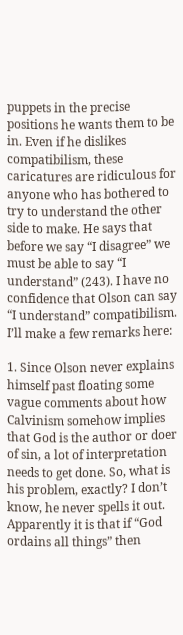puppets in the precise positions he wants them to be in. Even if he dislikes compatibilism, these caricatures are ridiculous for anyone who has bothered to try to understand the other side to make. He says that before we say “I disagree” we must be able to say “I understand” (243). I have no confidence that Olson can say “I understand” compatibilism. I’ll make a few remarks here:

1. Since Olson never explains himself past floating some vague comments about how Calvinism somehow implies that God is the author or doer of sin, a lot of interpretation needs to get done. So, what is his problem, exactly? I don’t know, he never spells it out. Apparently it is that if “God ordains all things” then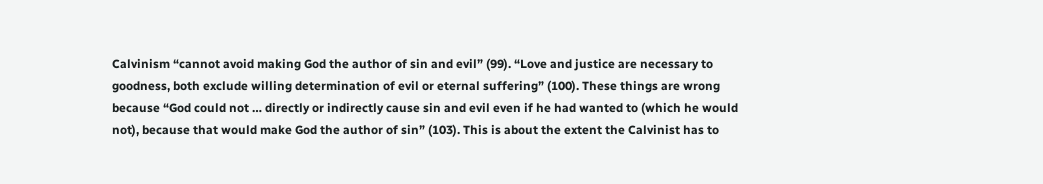Calvinism “cannot avoid making God the author of sin and evil” (99). “Love and justice are necessary to goodness, both exclude willing determination of evil or eternal suffering” (100). These things are wrong because “God could not … directly or indirectly cause sin and evil even if he had wanted to (which he would not), because that would make God the author of sin” (103). This is about the extent the Calvinist has to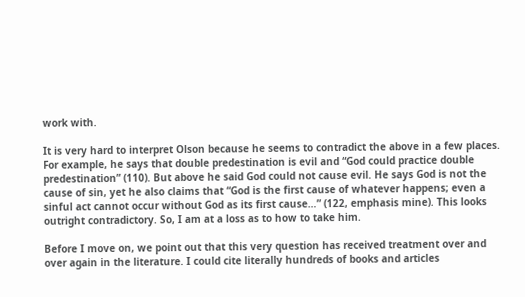work with.

It is very hard to interpret Olson because he seems to contradict the above in a few places. For example, he says that double predestination is evil and “God could practice double predestination” (110). But above he said God could not cause evil. He says God is not the cause of sin, yet he also claims that “God is the first cause of whatever happens; even a sinful act cannot occur without God as its first cause…” (122, emphasis mine). This looks outright contradictory. So, I am at a loss as to how to take him.

Before I move on, we point out that this very question has received treatment over and over again in the literature. I could cite literally hundreds of books and articles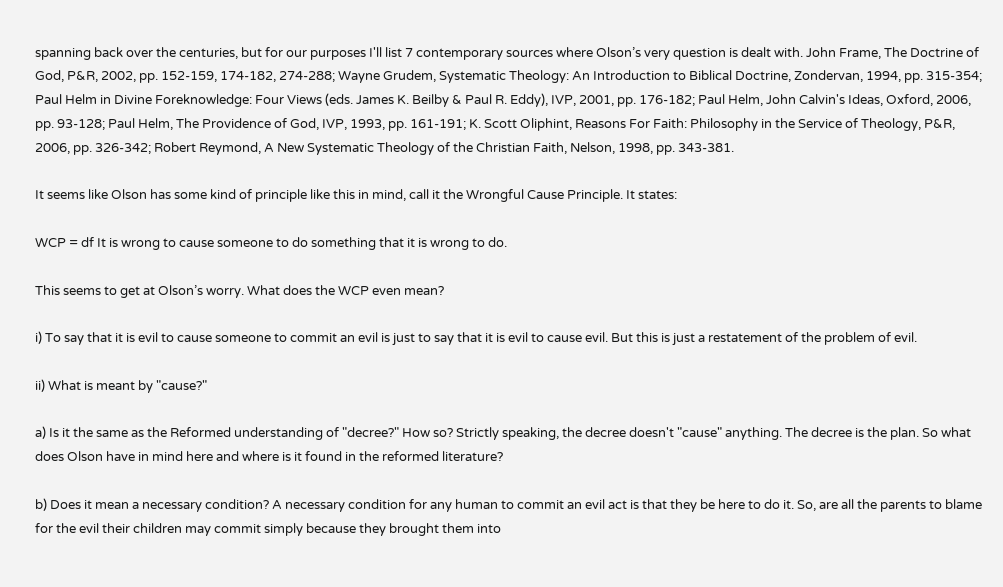spanning back over the centuries, but for our purposes I'll list 7 contemporary sources where Olson’s very question is dealt with. John Frame, The Doctrine of God, P&R, 2002, pp. 152-159, 174-182, 274-288; Wayne Grudem, Systematic Theology: An Introduction to Biblical Doctrine, Zondervan, 1994, pp. 315-354; Paul Helm in Divine Foreknowledge: Four Views (eds. James K. Beilby & Paul R. Eddy), IVP, 2001, pp. 176-182; Paul Helm, John Calvin's Ideas, Oxford, 2006, pp. 93-128; Paul Helm, The Providence of God, IVP, 1993, pp. 161-191; K. Scott Oliphint, Reasons For Faith: Philosophy in the Service of Theology, P&R, 2006, pp. 326-342; Robert Reymond, A New Systematic Theology of the Christian Faith, Nelson, 1998, pp. 343-381.

It seems like Olson has some kind of principle like this in mind, call it the Wrongful Cause Principle. It states:

WCP = df It is wrong to cause someone to do something that it is wrong to do.

This seems to get at Olson’s worry. What does the WCP even mean?

i) To say that it is evil to cause someone to commit an evil is just to say that it is evil to cause evil. But this is just a restatement of the problem of evil.

ii) What is meant by "cause?"

a) Is it the same as the Reformed understanding of "decree?" How so? Strictly speaking, the decree doesn't "cause" anything. The decree is the plan. So what does Olson have in mind here and where is it found in the reformed literature?

b) Does it mean a necessary condition? A necessary condition for any human to commit an evil act is that they be here to do it. So, are all the parents to blame for the evil their children may commit simply because they brought them into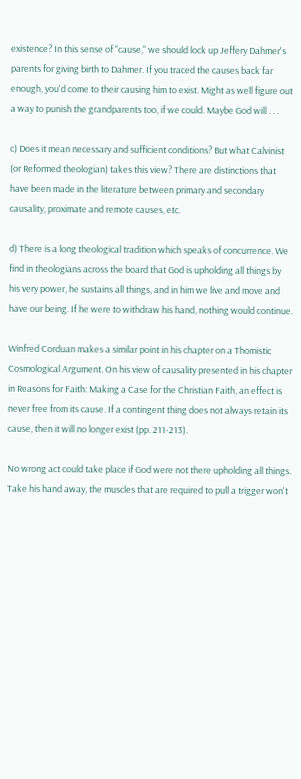existence? In this sense of "cause," we should lock up Jeffery Dahmer's parents for giving birth to Dahmer. If you traced the causes back far enough, you'd come to their causing him to exist. Might as well figure out a way to punish the grandparents too, if we could. Maybe God will . . .

c) Does it mean necessary and sufficient conditions? But what Calvinist (or Reformed theologian) takes this view? There are distinctions that have been made in the literature between primary and secondary causality, proximate and remote causes, etc.

d) There is a long theological tradition which speaks of concurrence. We find in theologians across the board that God is upholding all things by his very power, he sustains all things, and in him we live and move and have our being. If he were to withdraw his hand, nothing would continue.

Winfred Corduan makes a similar point in his chapter on a Thomistic Cosmological Argument. On his view of causality presented in his chapter in Reasons for Faith: Making a Case for the Christian Faith, an effect is never free from its cause. If a contingent thing does not always retain its cause, then it will no longer exist (pp. 211-213).

No wrong act could take place if God were not there upholding all things. Take his hand away, the muscles that are required to pull a trigger won't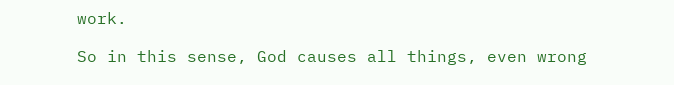work.

So in this sense, God causes all things, even wrong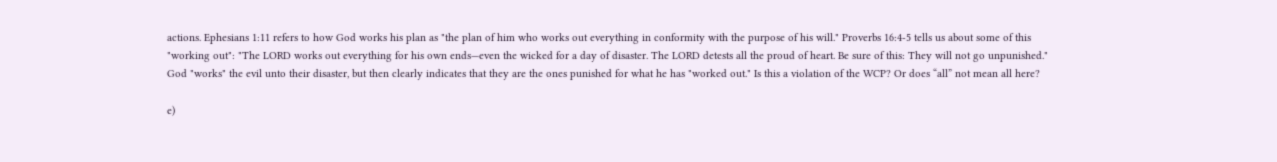actions. Ephesians 1:11 refers to how God works his plan as "the plan of him who works out everything in conformity with the purpose of his will." Proverbs 16:4-5 tells us about some of this "working out": "The LORD works out everything for his own ends—even the wicked for a day of disaster. The LORD detests all the proud of heart. Be sure of this: They will not go unpunished." God "works" the evil unto their disaster, but then clearly indicates that they are the ones punished for what he has "worked out." Is this a violation of the WCP? Or does “all” not mean all here?

e)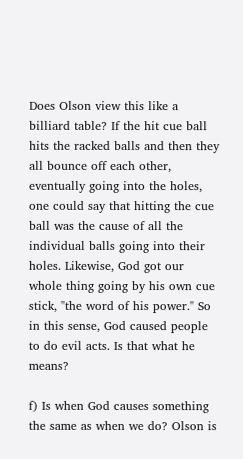Does Olson view this like a billiard table? If the hit cue ball hits the racked balls and then they all bounce off each other, eventually going into the holes, one could say that hitting the cue ball was the cause of all the individual balls going into their holes. Likewise, God got our whole thing going by his own cue stick, "the word of his power." So in this sense, God caused people to do evil acts. Is that what he means?

f) Is when God causes something the same as when we do? Olson is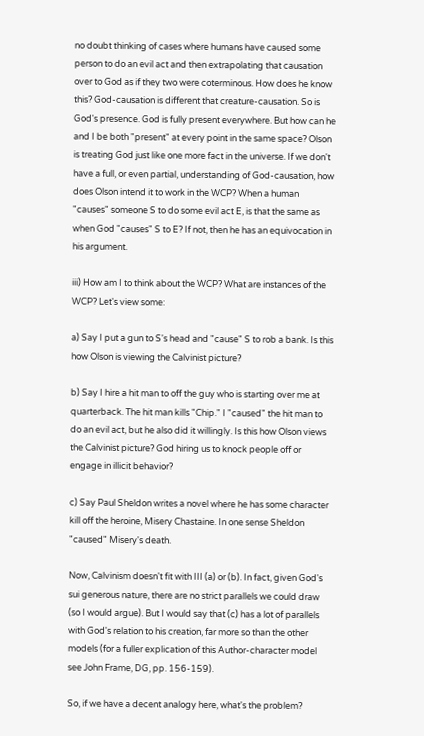no doubt thinking of cases where humans have caused some person to do an evil act and then extrapolating that causation over to God as if they two were coterminous. How does he know this? God-causation is different that creature-causation. So is God's presence. God is fully present everywhere. But how can he and I be both "present" at every point in the same space? Olson is treating God just like one more fact in the universe. If we don't have a full, or even partial, understanding of God-causation, how does Olson intend it to work in the WCP? When a human "causes" someone S to do some evil act E, is that the same as when God "causes" S to E? If not, then he has an equivocation in his argument.

iii) How am I to think about the WCP? What are instances of the WCP? Let's view some:

a) Say I put a gun to S's head and "cause" S to rob a bank. Is this how Olson is viewing the Calvinist picture?

b) Say I hire a hit man to off the guy who is starting over me at quarterback. The hit man kills "Chip." I "caused" the hit man to do an evil act, but he also did it willingly. Is this how Olson views the Calvinist picture? God hiring us to knock people off or engage in illicit behavior?

c) Say Paul Sheldon writes a novel where he has some character kill off the heroine, Misery Chastaine. In one sense Sheldon "caused" Misery's death.

Now, Calvinism doesn't fit with III (a) or (b). In fact, given God's sui generous nature, there are no strict parallels we could draw (so I would argue). But I would say that (c) has a lot of parallels with God's relation to his creation, far more so than the other models (for a fuller explication of this Author-character model see John Frame, DG, pp. 156-159).

So, if we have a decent analogy here, what's the problem?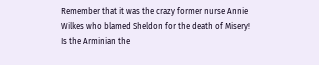Remember that it was the crazy former nurse Annie Wilkes who blamed Sheldon for the death of Misery! Is the Arminian the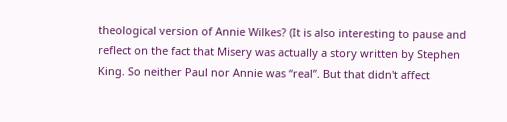theological version of Annie Wilkes? (It is also interesting to pause and reflect on the fact that Misery was actually a story written by Stephen King. So neither Paul nor Annie was “real”. But that didn't affect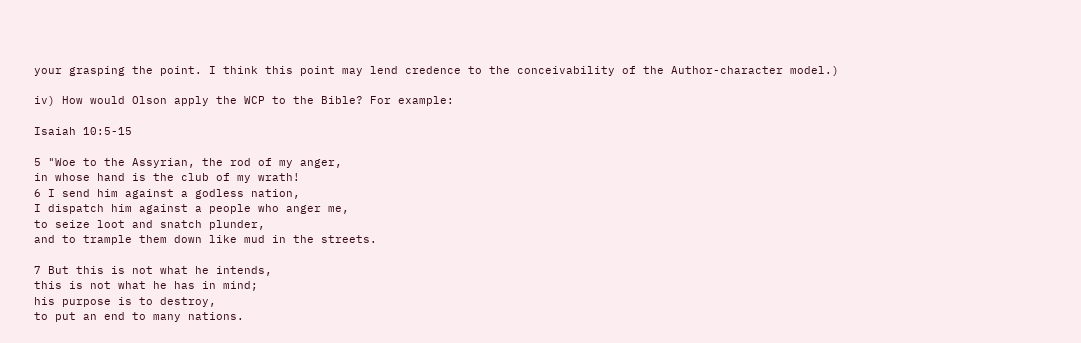your grasping the point. I think this point may lend credence to the conceivability of the Author-character model.)

iv) How would Olson apply the WCP to the Bible? For example:

Isaiah 10:5-15

5 "Woe to the Assyrian, the rod of my anger,
in whose hand is the club of my wrath!
6 I send him against a godless nation,
I dispatch him against a people who anger me,
to seize loot and snatch plunder,
and to trample them down like mud in the streets.

7 But this is not what he intends,
this is not what he has in mind;
his purpose is to destroy,
to put an end to many nations.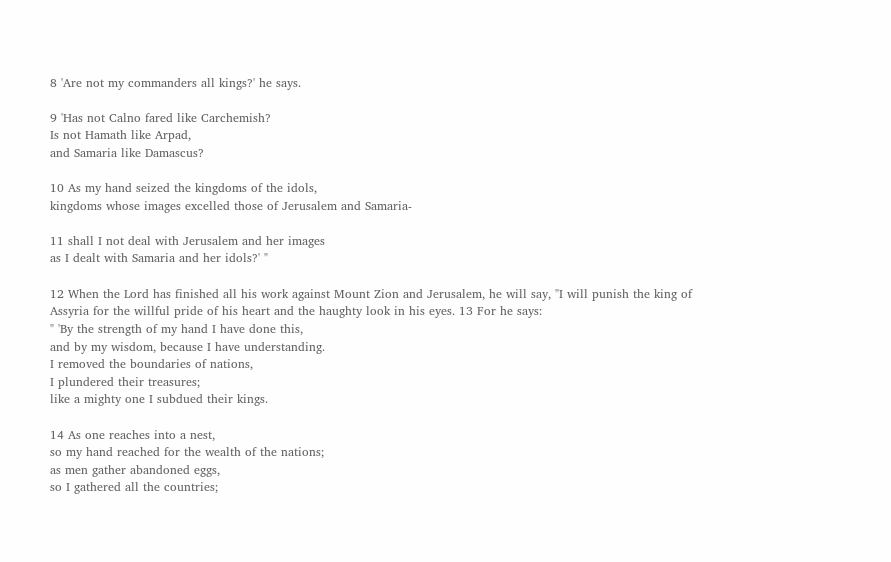8 'Are not my commanders all kings?' he says.

9 'Has not Calno fared like Carchemish?
Is not Hamath like Arpad,
and Samaria like Damascus?

10 As my hand seized the kingdoms of the idols,
kingdoms whose images excelled those of Jerusalem and Samaria-

11 shall I not deal with Jerusalem and her images
as I dealt with Samaria and her idols?' "

12 When the Lord has finished all his work against Mount Zion and Jerusalem, he will say, "I will punish the king of Assyria for the willful pride of his heart and the haughty look in his eyes. 13 For he says:
" 'By the strength of my hand I have done this,
and by my wisdom, because I have understanding.
I removed the boundaries of nations,
I plundered their treasures;
like a mighty one I subdued their kings.

14 As one reaches into a nest,
so my hand reached for the wealth of the nations;
as men gather abandoned eggs,
so I gathered all the countries;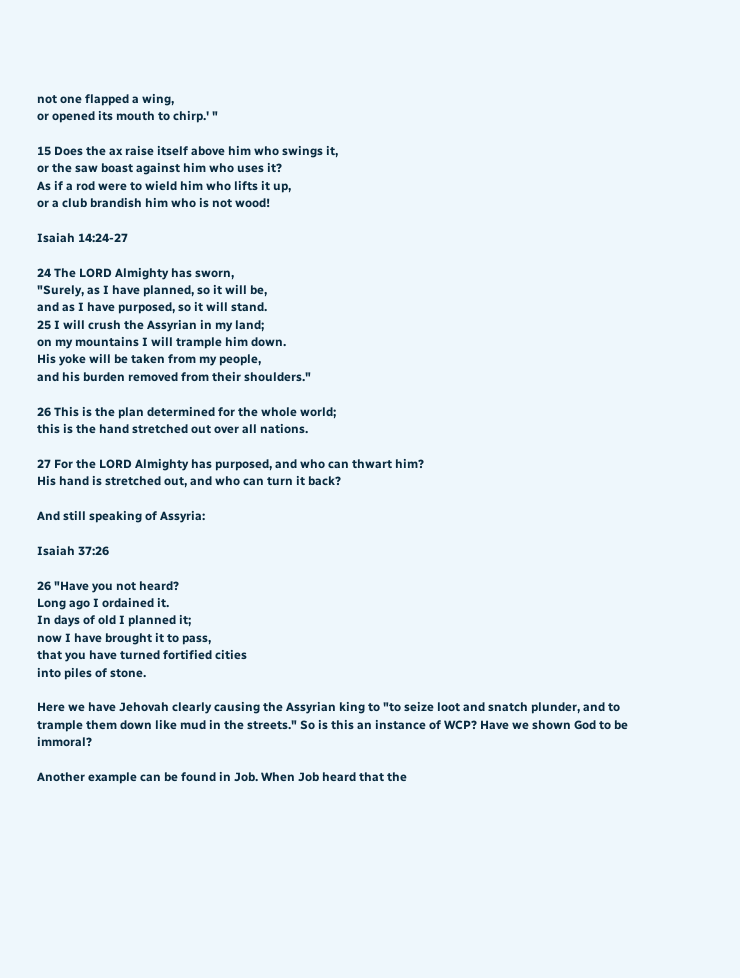not one flapped a wing,
or opened its mouth to chirp.' "

15 Does the ax raise itself above him who swings it,
or the saw boast against him who uses it?
As if a rod were to wield him who lifts it up,
or a club brandish him who is not wood!

Isaiah 14:24-27

24 The LORD Almighty has sworn,
"Surely, as I have planned, so it will be,
and as I have purposed, so it will stand.
25 I will crush the Assyrian in my land;
on my mountains I will trample him down.
His yoke will be taken from my people,
and his burden removed from their shoulders."

26 This is the plan determined for the whole world;
this is the hand stretched out over all nations.

27 For the LORD Almighty has purposed, and who can thwart him?
His hand is stretched out, and who can turn it back?

And still speaking of Assyria:

Isaiah 37:26

26 "Have you not heard?
Long ago I ordained it.
In days of old I planned it;
now I have brought it to pass,
that you have turned fortified cities
into piles of stone.

Here we have Jehovah clearly causing the Assyrian king to "to seize loot and snatch plunder, and to trample them down like mud in the streets." So is this an instance of WCP? Have we shown God to be immoral?

Another example can be found in Job. When Job heard that the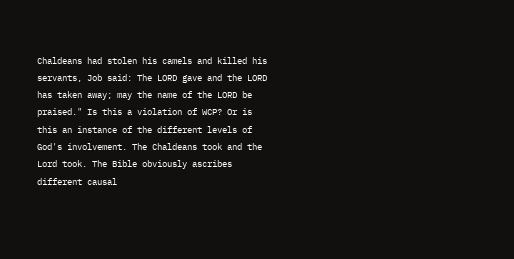Chaldeans had stolen his camels and killed his servants, Job said: The LORD gave and the LORD has taken away; may the name of the LORD be praised." Is this a violation of WCP? Or is this an instance of the different levels of God's involvement. The Chaldeans took and the Lord took. The Bible obviously ascribes different causal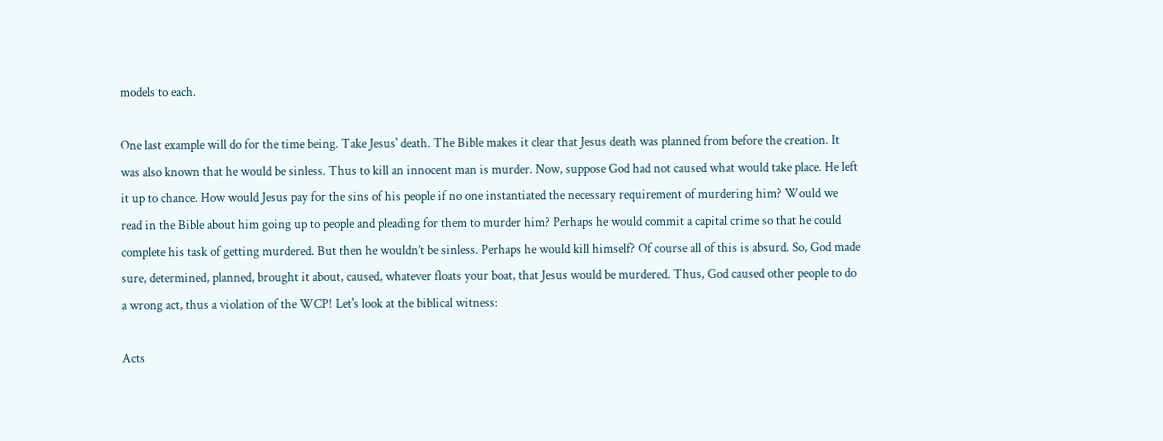models to each.

One last example will do for the time being. Take Jesus' death. The Bible makes it clear that Jesus death was planned from before the creation. It was also known that he would be sinless. Thus to kill an innocent man is murder. Now, suppose God had not caused what would take place. He left it up to chance. How would Jesus pay for the sins of his people if no one instantiated the necessary requirement of murdering him? Would we read in the Bible about him going up to people and pleading for them to murder him? Perhaps he would commit a capital crime so that he could complete his task of getting murdered. But then he wouldn’t be sinless. Perhaps he would kill himself? Of course all of this is absurd. So, God made sure, determined, planned, brought it about, caused, whatever floats your boat, that Jesus would be murdered. Thus, God caused other people to do a wrong act, thus a violation of the WCP! Let's look at the biblical witness:

Acts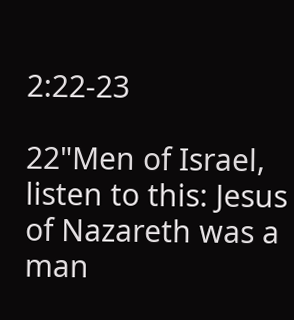2:22-23

22"Men of Israel, listen to this: Jesus of Nazareth was a man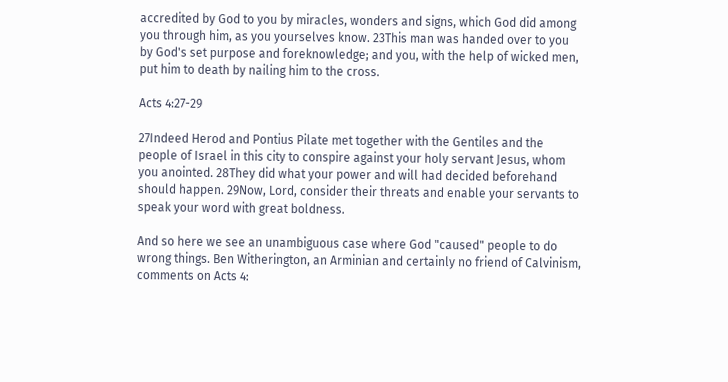accredited by God to you by miracles, wonders and signs, which God did among you through him, as you yourselves know. 23This man was handed over to you by God's set purpose and foreknowledge; and you, with the help of wicked men, put him to death by nailing him to the cross.

Acts 4:27-29

27Indeed Herod and Pontius Pilate met together with the Gentiles and the people of Israel in this city to conspire against your holy servant Jesus, whom you anointed. 28They did what your power and will had decided beforehand should happen. 29Now, Lord, consider their threats and enable your servants to speak your word with great boldness.

And so here we see an unambiguous case where God "caused" people to do wrong things. Ben Witherington, an Arminian and certainly no friend of Calvinism, comments on Acts 4: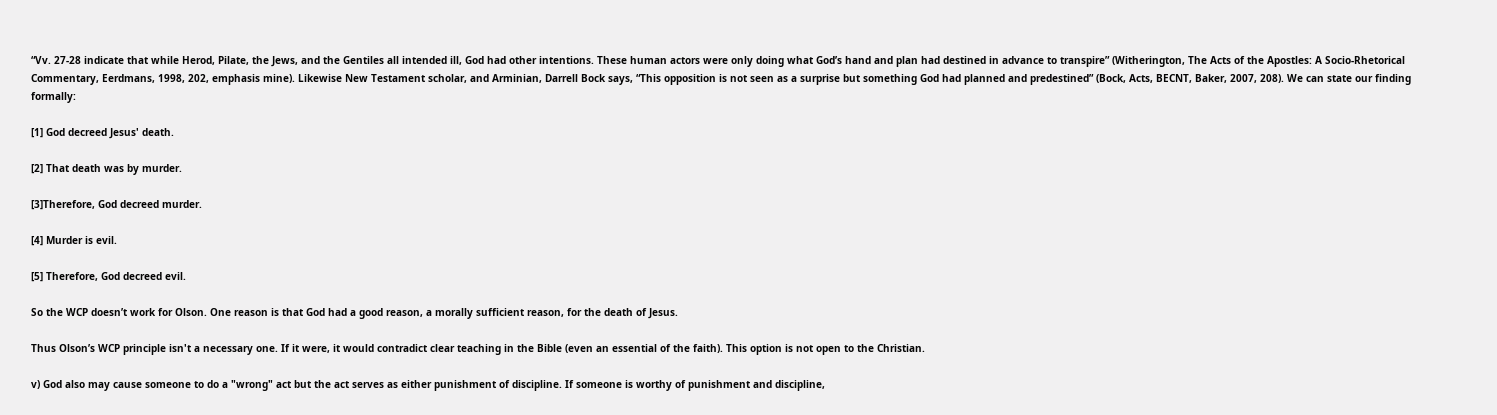“Vv. 27-28 indicate that while Herod, Pilate, the Jews, and the Gentiles all intended ill, God had other intentions. These human actors were only doing what God’s hand and plan had destined in advance to transpire” (Witherington, The Acts of the Apostles: A Socio-Rhetorical Commentary, Eerdmans, 1998, 202, emphasis mine). Likewise New Testament scholar, and Arminian, Darrell Bock says, “This opposition is not seen as a surprise but something God had planned and predestined” (Bock, Acts, BECNT, Baker, 2007, 208). We can state our finding formally:

[1] God decreed Jesus' death.

[2] That death was by murder.

[3]Therefore, God decreed murder.

[4] Murder is evil.

[5] Therefore, God decreed evil.

So the WCP doesn’t work for Olson. One reason is that God had a good reason, a morally sufficient reason, for the death of Jesus.

Thus Olson’s WCP principle isn't a necessary one. If it were, it would contradict clear teaching in the Bible (even an essential of the faith). This option is not open to the Christian.

v) God also may cause someone to do a "wrong" act but the act serves as either punishment of discipline. If someone is worthy of punishment and discipline,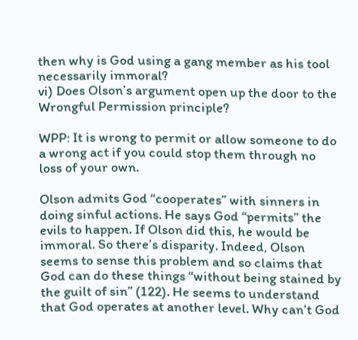then why is God using a gang member as his tool necessarily immoral?
vi) Does Olson’s argument open up the door to the Wrongful Permission principle?

WPP: It is wrong to permit or allow someone to do a wrong act if you could stop them through no loss of your own.

Olson admits God “cooperates” with sinners in doing sinful actions. He says God “permits” the evils to happen. If Olson did this, he would be immoral. So there’s disparity. Indeed, Olson seems to sense this problem and so claims that God can do these things “without being stained by the guilt of sin” (122). He seems to understand that God operates at another level. Why can’t God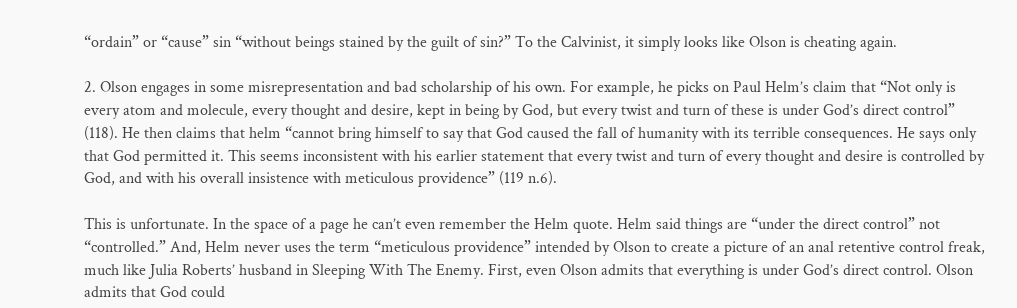“ordain” or “cause” sin “without beings stained by the guilt of sin?” To the Calvinist, it simply looks like Olson is cheating again.

2. Olson engages in some misrepresentation and bad scholarship of his own. For example, he picks on Paul Helm’s claim that “Not only is every atom and molecule, every thought and desire, kept in being by God, but every twist and turn of these is under God’s direct control” (118). He then claims that helm “cannot bring himself to say that God caused the fall of humanity with its terrible consequences. He says only that God permitted it. This seems inconsistent with his earlier statement that every twist and turn of every thought and desire is controlled by God, and with his overall insistence with meticulous providence” (119 n.6).

This is unfortunate. In the space of a page he can’t even remember the Helm quote. Helm said things are “under the direct control” not “controlled.” And, Helm never uses the term “meticulous providence” intended by Olson to create a picture of an anal retentive control freak, much like Julia Roberts’ husband in Sleeping With The Enemy. First, even Olson admits that everything is under God’s direct control. Olson admits that God could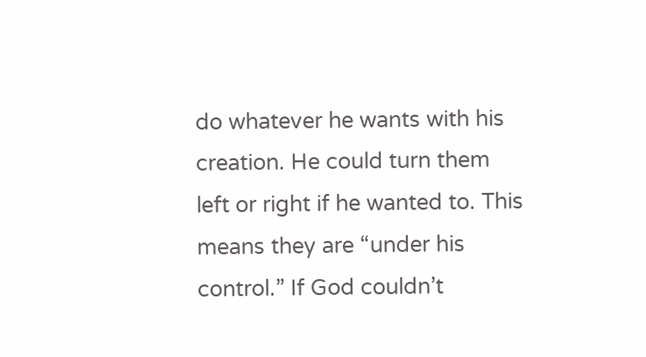do whatever he wants with his creation. He could turn them left or right if he wanted to. This means they are “under his control.” If God couldn’t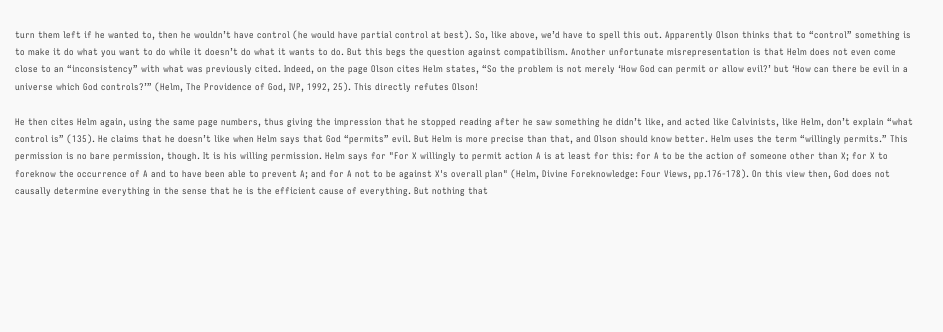turn them left if he wanted to, then he wouldn’t have control (he would have partial control at best). So, like above, we’d have to spell this out. Apparently Olson thinks that to “control” something is to make it do what you want to do while it doesn’t do what it wants to do. But this begs the question against compatibilism. Another unfortunate misrepresentation is that Helm does not even come close to an “inconsistency” with what was previously cited. Indeed, on the page Olson cites Helm states, “So the problem is not merely ‘How God can permit or allow evil?’ but ‘How can there be evil in a universe which God controls?’” (Helm, The Providence of God, IVP, 1992, 25). This directly refutes Olson!

He then cites Helm again, using the same page numbers, thus giving the impression that he stopped reading after he saw something he didn’t like, and acted like Calvinists, like Helm, don’t explain “what control is” (135). He claims that he doesn’t like when Helm says that God “permits” evil. But Helm is more precise than that, and Olson should know better. Helm uses the term “willingly permits.” This permission is no bare permission, though. It is his willing permission. Helm says for "For X willingly to permit action A is at least for this: for A to be the action of someone other than X; for X to foreknow the occurrence of A and to have been able to prevent A; and for A not to be against X's overall plan" (Helm, Divine Foreknowledge: Four Views, pp.176-178). On this view then, God does not causally determine everything in the sense that he is the efficient cause of everything. But nothing that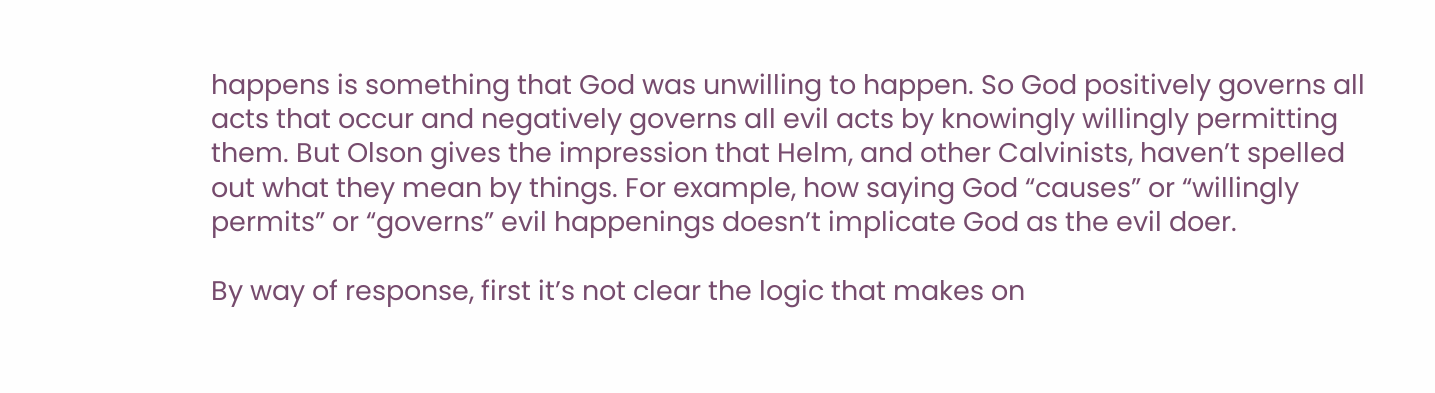happens is something that God was unwilling to happen. So God positively governs all acts that occur and negatively governs all evil acts by knowingly willingly permitting them. But Olson gives the impression that Helm, and other Calvinists, haven’t spelled out what they mean by things. For example, how saying God “causes” or “willingly permits” or “governs” evil happenings doesn’t implicate God as the evil doer.

By way of response, first it’s not clear the logic that makes on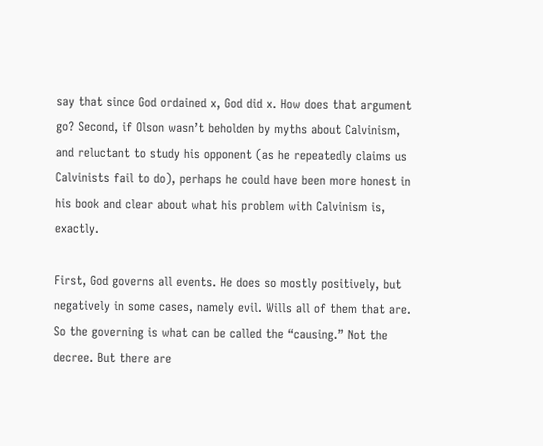say that since God ordained x, God did x. How does that argument go? Second, if Olson wasn’t beholden by myths about Calvinism, and reluctant to study his opponent (as he repeatedly claims us Calvinists fail to do), perhaps he could have been more honest in his book and clear about what his problem with Calvinism is, exactly.

First, God governs all events. He does so mostly positively, but negatively in some cases, namely evil. Wills all of them that are. So the governing is what can be called the “causing.” Not the decree. But there are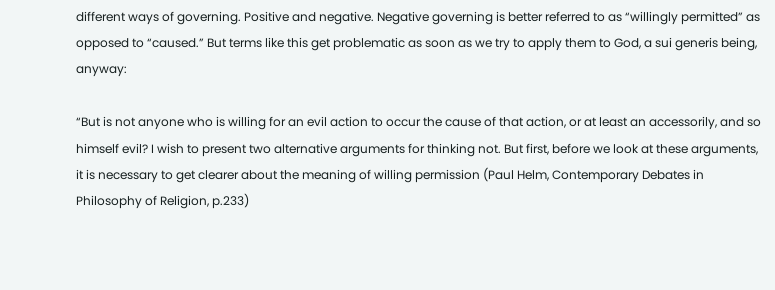different ways of governing. Positive and negative. Negative governing is better referred to as “willingly permitted” as opposed to “caused.” But terms like this get problematic as soon as we try to apply them to God, a sui generis being, anyway:

“But is not anyone who is willing for an evil action to occur the cause of that action, or at least an accessorily, and so himself evil? I wish to present two alternative arguments for thinking not. But first, before we look at these arguments, it is necessary to get clearer about the meaning of willing permission (Paul Helm, Contemporary Debates in Philosophy of Religion, p.233)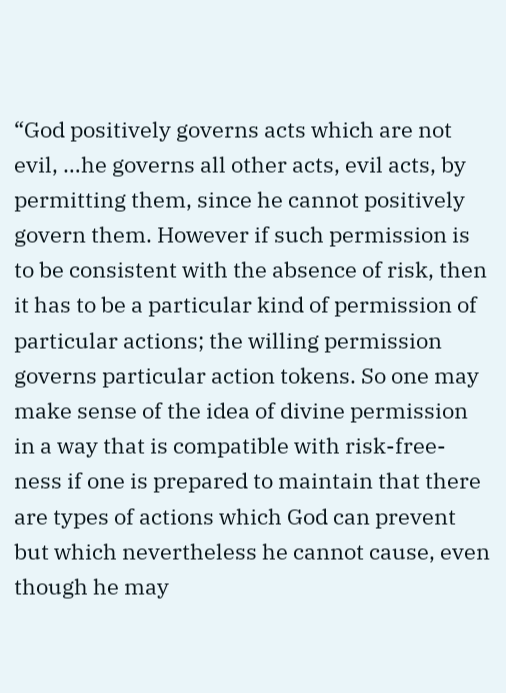“God positively governs acts which are not evil, …he governs all other acts, evil acts, by permitting them, since he cannot positively govern them. However if such permission is to be consistent with the absence of risk, then it has to be a particular kind of permission of particular actions; the willing permission governs particular action tokens. So one may make sense of the idea of divine permission in a way that is compatible with risk-free-ness if one is prepared to maintain that there are types of actions which God can prevent but which nevertheless he cannot cause, even though he may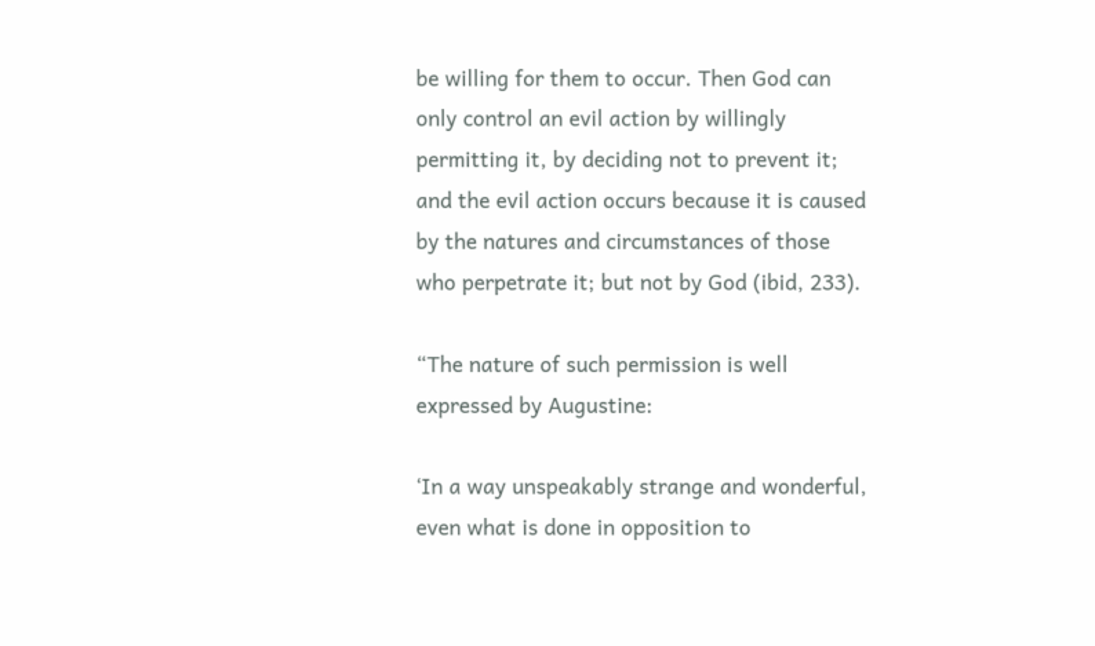be willing for them to occur. Then God can only control an evil action by willingly permitting it, by deciding not to prevent it; and the evil action occurs because it is caused by the natures and circumstances of those who perpetrate it; but not by God (ibid, 233).

“The nature of such permission is well expressed by Augustine:

‘In a way unspeakably strange and wonderful, even what is done in opposition to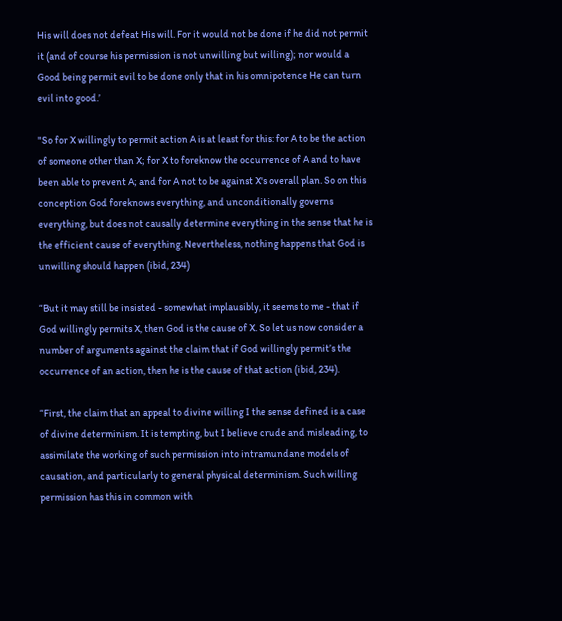His will does not defeat His will. For it would not be done if he did not permit it (and of course his permission is not unwilling but willing); nor would a Good being permit evil to be done only that in his omnipotence He can turn evil into good.’

"So for X willingly to permit action A is at least for this: for A to be the action of someone other than X; for X to foreknow the occurrence of A and to have been able to prevent A; and for A not to be against X's overall plan. So on this conception God foreknows everything, and unconditionally governs everything, but does not causally determine everything in the sense that he is the efficient cause of everything. Nevertheless, nothing happens that God is unwilling should happen (ibid, 234)

“But it may still be insisted - somewhat implausibly, it seems to me - that if God willingly permits X, then God is the cause of X. So let us now consider a number of arguments against the claim that if God willingly permit’s the occurrence of an action, then he is the cause of that action (ibid, 234).

“First, the claim that an appeal to divine willing I the sense defined is a case of divine determinism. It is tempting, but I believe crude and misleading, to assimilate the working of such permission into intramundane models of causation, and particularly to general physical determinism. Such willing permission has this in common with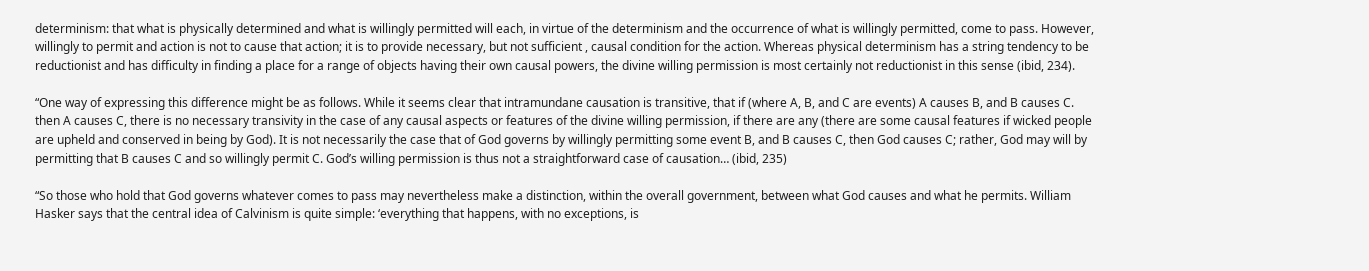determinism: that what is physically determined and what is willingly permitted will each, in virtue of the determinism and the occurrence of what is willingly permitted, come to pass. However, willingly to permit and action is not to cause that action; it is to provide necessary, but not sufficient , causal condition for the action. Whereas physical determinism has a string tendency to be reductionist and has difficulty in finding a place for a range of objects having their own causal powers, the divine willing permission is most certainly not reductionist in this sense (ibid, 234).

“One way of expressing this difference might be as follows. While it seems clear that intramundane causation is transitive, that if (where A, B, and C are events) A causes B, and B causes C. then A causes C, there is no necessary transivity in the case of any causal aspects or features of the divine willing permission, if there are any (there are some causal features if wicked people are upheld and conserved in being by God). It is not necessarily the case that of God governs by willingly permitting some event B, and B causes C, then God causes C; rather, God may will by permitting that B causes C and so willingly permit C. God’s willing permission is thus not a straightforward case of causation… (ibid, 235)

“So those who hold that God governs whatever comes to pass may nevertheless make a distinction, within the overall government, between what God causes and what he permits. William Hasker says that the central idea of Calvinism is quite simple: ‘everything that happens, with no exceptions, is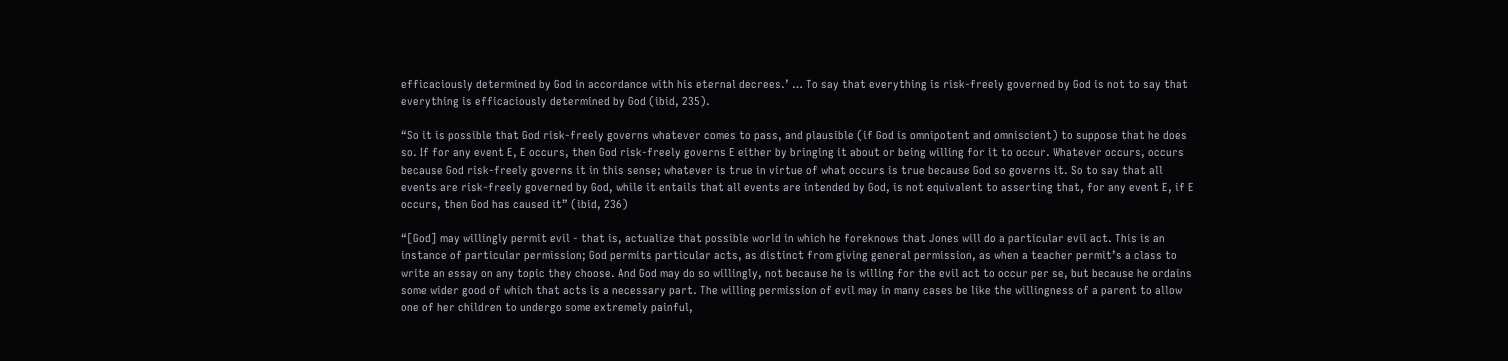efficaciously determined by God in accordance with his eternal decrees.’ … To say that everything is risk-freely governed by God is not to say that everything is efficaciously determined by God (ibid, 235).

“So it is possible that God risk-freely governs whatever comes to pass, and plausible (if God is omnipotent and omniscient) to suppose that he does so. If for any event E, E occurs, then God risk-freely governs E either by bringing it about or being willing for it to occur. Whatever occurs, occurs because God risk-freely governs it in this sense; whatever is true in virtue of what occurs is true because God so governs it. So to say that all events are risk-freely governed by God, while it entails that all events are intended by God, is not equivalent to asserting that, for any event E, if E occurs, then God has caused it” (ibid, 236)

“[God] may willingly permit evil - that is, actualize that possible world in which he foreknows that Jones will do a particular evil act. This is an instance of particular permission; God permits particular acts, as distinct from giving general permission, as when a teacher permit’s a class to write an essay on any topic they choose. And God may do so willingly, not because he is willing for the evil act to occur per se, but because he ordains some wider good of which that acts is a necessary part. The willing permission of evil may in many cases be like the willingness of a parent to allow one of her children to undergo some extremely painful,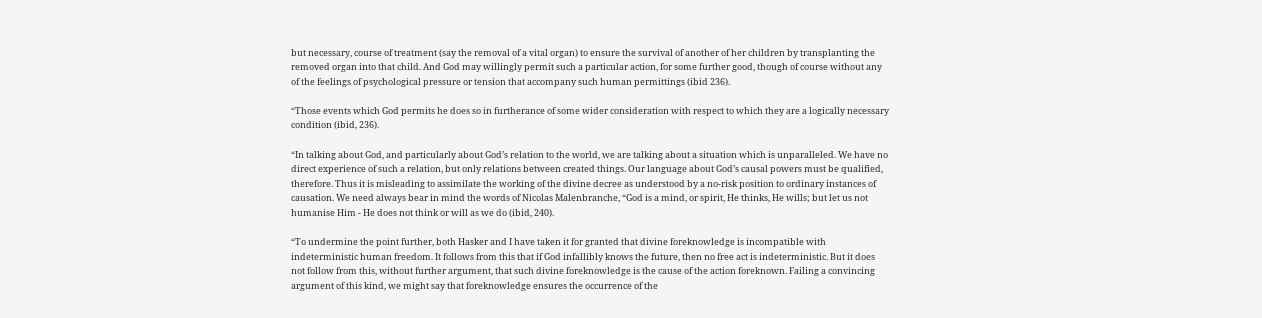but necessary, course of treatment (say the removal of a vital organ) to ensure the survival of another of her children by transplanting the removed organ into that child. And God may willingly permit such a particular action, for some further good, though of course without any of the feelings of psychological pressure or tension that accompany such human permittings (ibid 236).

“Those events which God permits he does so in furtherance of some wider consideration with respect to which they are a logically necessary condition (ibid, 236).

“In talking about God, and particularly about God’s relation to the world, we are talking about a situation which is unparalleled. We have no direct experience of such a relation, but only relations between created things. Our language about God’s causal powers must be qualified, therefore. Thus it is misleading to assimilate the working of the divine decree as understood by a no-risk position to ordinary instances of causation. We need always bear in mind the words of Nicolas Malenbranche, “God is a mind, or spirit, He thinks, He wills; but let us not humanise Him - He does not think or will as we do (ibid, 240).

“To undermine the point further, both Hasker and I have taken it for granted that divine foreknowledge is incompatible with indeterministic human freedom. It follows from this that if God infallibly knows the future, then no free act is indeterministic. But it does not follow from this, without further argument, that such divine foreknowledge is the cause of the action foreknown. Failing a convincing argument of this kind, we might say that foreknowledge ensures the occurrence of the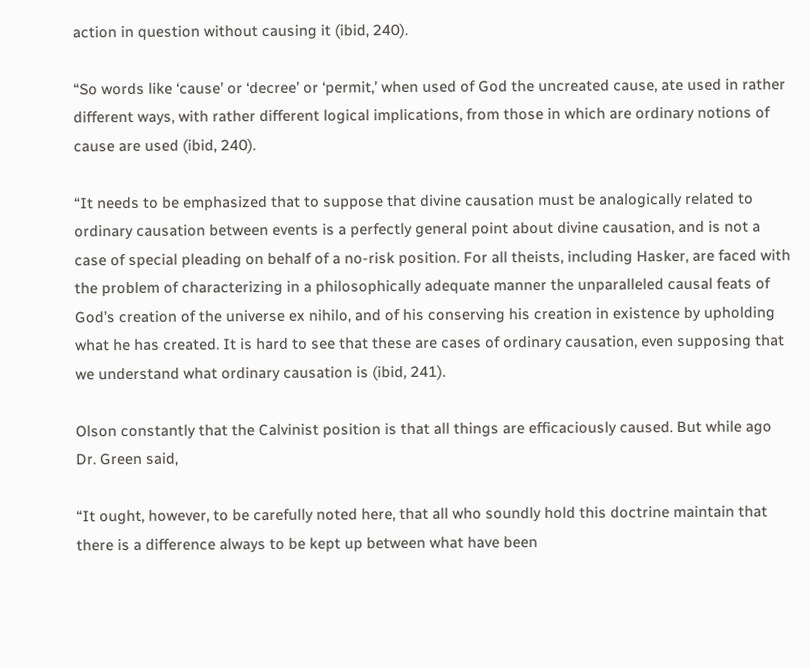action in question without causing it (ibid, 240).

“So words like ‘cause’ or ‘decree’ or ‘permit,’ when used of God the uncreated cause, ate used in rather different ways, with rather different logical implications, from those in which are ordinary notions of cause are used (ibid, 240).

“It needs to be emphasized that to suppose that divine causation must be analogically related to ordinary causation between events is a perfectly general point about divine causation, and is not a case of special pleading on behalf of a no-risk position. For all theists, including Hasker, are faced with the problem of characterizing in a philosophically adequate manner the unparalleled causal feats of God’s creation of the universe ex nihilo, and of his conserving his creation in existence by upholding what he has created. It is hard to see that these are cases of ordinary causation, even supposing that we understand what ordinary causation is (ibid, 241).

Olson constantly that the Calvinist position is that all things are efficaciously caused. But while ago Dr. Green said,

“It ought, however, to be carefully noted here, that all who soundly hold this doctrine maintain that there is a difference always to be kept up between what have been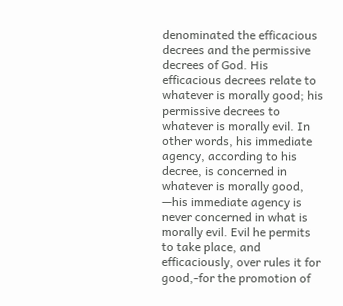denominated the efficacious decrees and the permissive decrees of God. His efficacious decrees relate to whatever is morally good; his permissive decrees to whatever is morally evil. In other words, his immediate agency, according to his decree, is concerned in whatever is morally good, —his immediate agency is never concerned in what is morally evil. Evil he permits to take place, and efficaciously, over rules it for good,-for the promotion of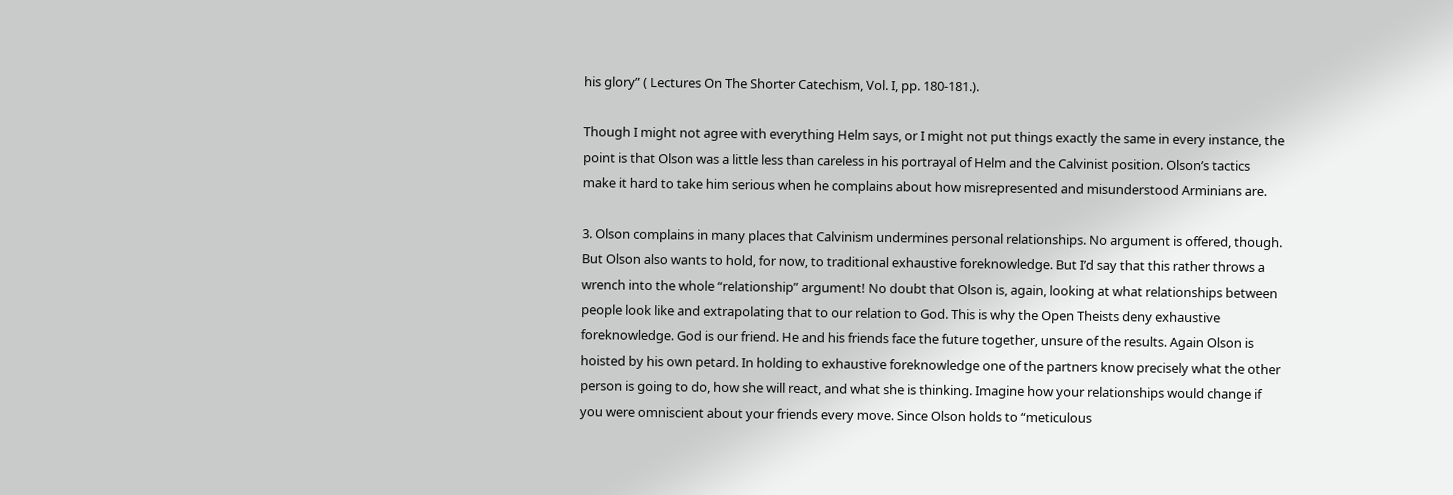his glory” ( Lectures On The Shorter Catechism, Vol. I, pp. 180-181.).

Though I might not agree with everything Helm says, or I might not put things exactly the same in every instance, the point is that Olson was a little less than careless in his portrayal of Helm and the Calvinist position. Olson’s tactics make it hard to take him serious when he complains about how misrepresented and misunderstood Arminians are.

3. Olson complains in many places that Calvinism undermines personal relationships. No argument is offered, though. But Olson also wants to hold, for now, to traditional exhaustive foreknowledge. But I’d say that this rather throws a wrench into the whole “relationship” argument! No doubt that Olson is, again, looking at what relationships between people look like and extrapolating that to our relation to God. This is why the Open Theists deny exhaustive foreknowledge. God is our friend. He and his friends face the future together, unsure of the results. Again Olson is hoisted by his own petard. In holding to exhaustive foreknowledge one of the partners know precisely what the other person is going to do, how she will react, and what she is thinking. Imagine how your relationships would change if you were omniscient about your friends every move. Since Olson holds to “meticulous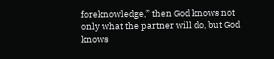foreknowledge,” then God knows not only what the partner will do, but God knows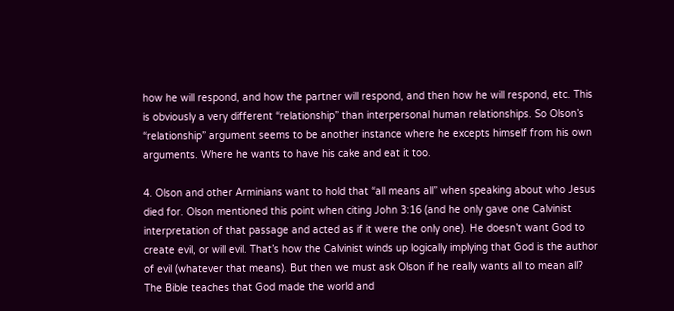how he will respond, and how the partner will respond, and then how he will respond, etc. This is obviously a very different “relationship” than interpersonal human relationships. So Olson’s “relationship” argument seems to be another instance where he excepts himself from his own arguments. Where he wants to have his cake and eat it too.

4. Olson and other Arminians want to hold that “all means all” when speaking about who Jesus died for. Olson mentioned this point when citing John 3:16 (and he only gave one Calvinist interpretation of that passage and acted as if it were the only one). He doesn’t want God to create evil, or will evil. That’s how the Calvinist winds up logically implying that God is the author of evil (whatever that means). But then we must ask Olson if he really wants all to mean all? The Bible teaches that God made the world and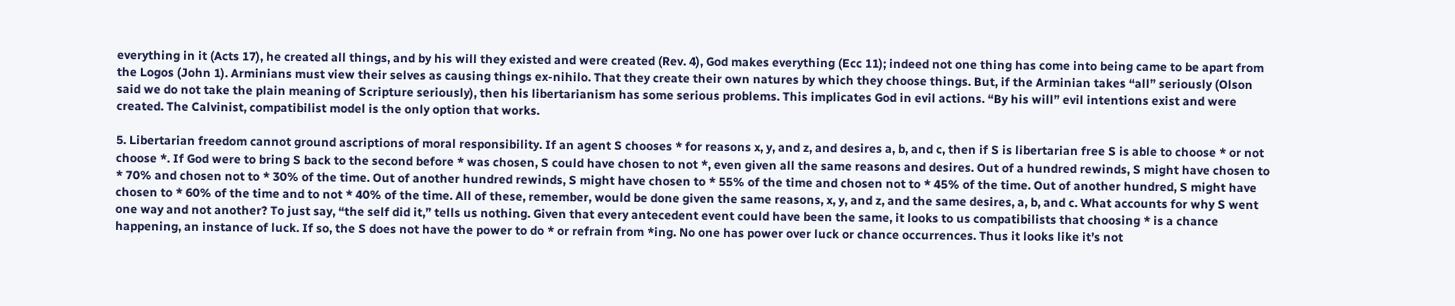everything in it (Acts 17), he created all things, and by his will they existed and were created (Rev. 4), God makes everything (Ecc 11); indeed not one thing has come into being came to be apart from the Logos (John 1). Arminians must view their selves as causing things ex-nihilo. That they create their own natures by which they choose things. But, if the Arminian takes “all” seriously (Olson said we do not take the plain meaning of Scripture seriously), then his libertarianism has some serious problems. This implicates God in evil actions. “By his will” evil intentions exist and were created. The Calvinist, compatibilist model is the only option that works.

5. Libertarian freedom cannot ground ascriptions of moral responsibility. If an agent S chooses * for reasons x, y, and z, and desires a, b, and c, then if S is libertarian free S is able to choose * or not choose *. If God were to bring S back to the second before * was chosen, S could have chosen to not *, even given all the same reasons and desires. Out of a hundred rewinds, S might have chosen to * 70% and chosen not to * 30% of the time. Out of another hundred rewinds, S might have chosen to * 55% of the time and chosen not to * 45% of the time. Out of another hundred, S might have chosen to * 60% of the time and to not * 40% of the time. All of these, remember, would be done given the same reasons, x, y, and z, and the same desires, a, b, and c. What accounts for why S went one way and not another? To just say, “the self did it,” tells us nothing. Given that every antecedent event could have been the same, it looks to us compatibilists that choosing * is a chance happening, an instance of luck. If so, the S does not have the power to do * or refrain from *ing. No one has power over luck or chance occurrences. Thus it looks like it’s not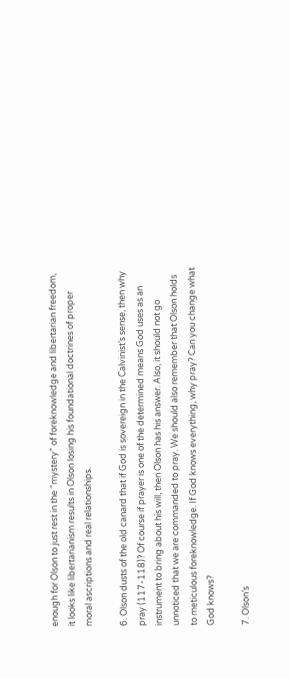enough for Olson to just rest in the “mystery” of foreknowledge and libertarian freedom, it looks like libertarianism results in Olson losing his foundational doctrines of proper moral ascriptions and real relationships.

6. Olson dusts of the old canard that if God is sovereign in the Calvinist’s sense, then why pray (117-118)? Of course if prayer is one of the determined means God uses as an instrument to bring about his will, then Olson has his answer. Also, it should not go unnoticed that we are commanded to pray. We should also remember that Olson holds to meticulous foreknowledge. If God knows everything, why pray? Can you change what God knows?

7. Olson’s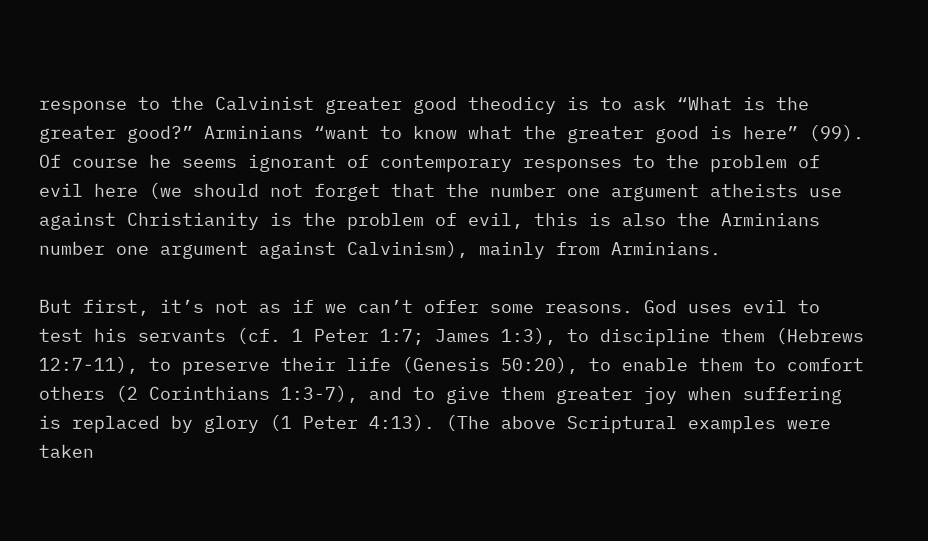response to the Calvinist greater good theodicy is to ask “What is the greater good?” Arminians “want to know what the greater good is here” (99). Of course he seems ignorant of contemporary responses to the problem of evil here (we should not forget that the number one argument atheists use against Christianity is the problem of evil, this is also the Arminians number one argument against Calvinism), mainly from Arminians.

But first, it’s not as if we can’t offer some reasons. God uses evil to test his servants (cf. 1 Peter 1:7; James 1:3), to discipline them (Hebrews 12:7-11), to preserve their life (Genesis 50:20), to enable them to comfort others (2 Corinthians 1:3-7), and to give them greater joy when suffering is replaced by glory (1 Peter 4:13). (The above Scriptural examples were taken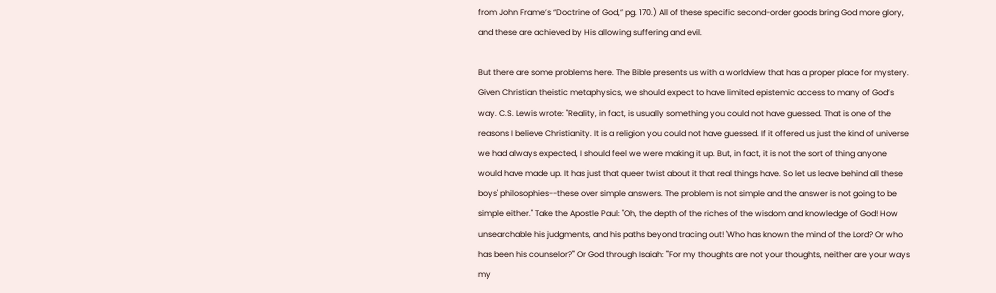from John Frame’s “Doctrine of God,” pg. 170.) All of these specific second-order goods bring God more glory, and these are achieved by His allowing suffering and evil.

But there are some problems here. The Bible presents us with a worldview that has a proper place for mystery. Given Christian theistic metaphysics, we should expect to have limited epistemic access to many of God’s way. C.S. Lewis wrote: "Reality, in fact, is usually something you could not have guessed. That is one of the reasons I believe Christianity. It is a religion you could not have guessed. If it offered us just the kind of universe we had always expected, I should feel we were making it up. But, in fact, it is not the sort of thing anyone would have made up. It has just that queer twist about it that real things have. So let us leave behind all these boys' philosophies--these over simple answers. The problem is not simple and the answer is not going to be simple either." Take the Apostle Paul: "Oh, the depth of the riches of the wisdom and knowledge of God! How unsearchable his judgments, and his paths beyond tracing out! 'Who has known the mind of the Lord? Or who has been his counselor?'" Or God through Isaiah: "'For my thoughts are not your thoughts, neither are your ways my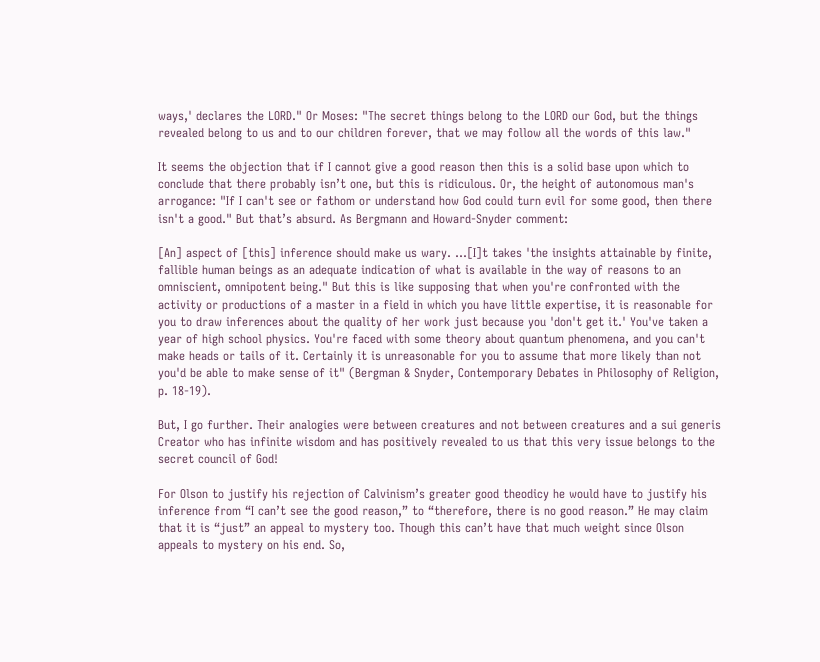ways,' declares the LORD." Or Moses: "The secret things belong to the LORD our God, but the things revealed belong to us and to our children forever, that we may follow all the words of this law."

It seems the objection that if I cannot give a good reason then this is a solid base upon which to conclude that there probably isn’t one, but this is ridiculous. Or, the height of autonomous man's arrogance: "If I can't see or fathom or understand how God could turn evil for some good, then there isn't a good." But that’s absurd. As Bergmann and Howard-Snyder comment:

[An] aspect of [this] inference should make us wary. ...[I]t takes 'the insights attainable by finite, fallible human beings as an adequate indication of what is available in the way of reasons to an omniscient, omnipotent being." But this is like supposing that when you're confronted with the activity or productions of a master in a field in which you have little expertise, it is reasonable for you to draw inferences about the quality of her work just because you 'don't get it.' You've taken a year of high school physics. You're faced with some theory about quantum phenomena, and you can't make heads or tails of it. Certainly it is unreasonable for you to assume that more likely than not you'd be able to make sense of it" (Bergman & Snyder, Contemporary Debates in Philosophy of Religion, p. 18-19).

But, I go further. Their analogies were between creatures and not between creatures and a sui generis Creator who has infinite wisdom and has positively revealed to us that this very issue belongs to the secret council of God!

For Olson to justify his rejection of Calvinism’s greater good theodicy he would have to justify his inference from “I can’t see the good reason,” to “therefore, there is no good reason.” He may claim that it is “just” an appeal to mystery too. Though this can’t have that much weight since Olson appeals to mystery on his end. So,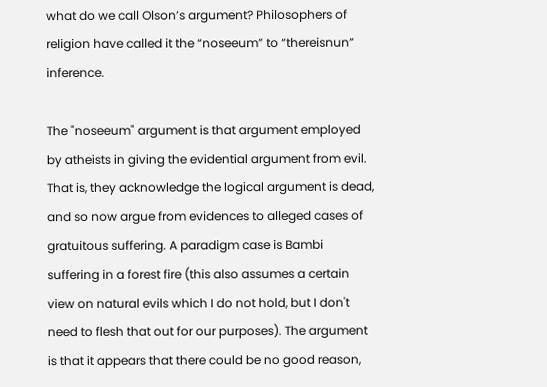what do we call Olson’s argument? Philosophers of religion have called it the “noseeum” to “thereisnun” inference.

The "noseeum" argument is that argument employed by atheists in giving the evidential argument from evil. That is, they acknowledge the logical argument is dead, and so now argue from evidences to alleged cases of gratuitous suffering. A paradigm case is Bambi suffering in a forest fire (this also assumes a certain view on natural evils which I do not hold, but I don't need to flesh that out for our purposes). The argument is that it appears that there could be no good reason,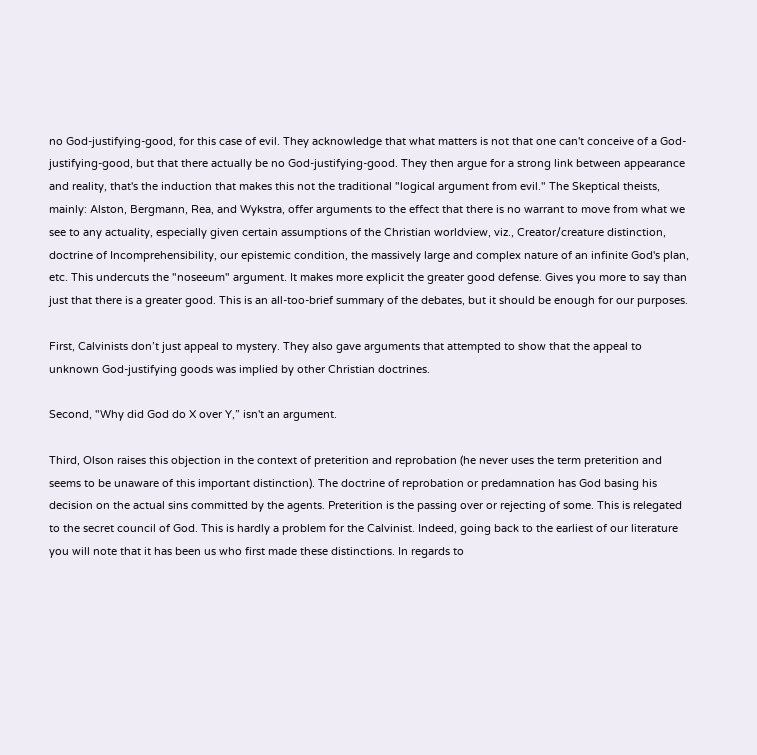no God-justifying-good, for this case of evil. They acknowledge that what matters is not that one can't conceive of a God-justifying-good, but that there actually be no God-justifying-good. They then argue for a strong link between appearance and reality, that's the induction that makes this not the traditional "logical argument from evil." The Skeptical theists, mainly: Alston, Bergmann, Rea, and Wykstra, offer arguments to the effect that there is no warrant to move from what we see to any actuality, especially given certain assumptions of the Christian worldview, viz., Creator/creature distinction, doctrine of Incomprehensibility, our epistemic condition, the massively large and complex nature of an infinite God's plan, etc. This undercuts the "noseeum" argument. It makes more explicit the greater good defense. Gives you more to say than just that there is a greater good. This is an all-too-brief summary of the debates, but it should be enough for our purposes.

First, Calvinists don’t just appeal to mystery. They also gave arguments that attempted to show that the appeal to unknown God-justifying goods was implied by other Christian doctrines.

Second, "Why did God do X over Y,” isn't an argument.

Third, Olson raises this objection in the context of preterition and reprobation (he never uses the term preterition and seems to be unaware of this important distinction). The doctrine of reprobation or predamnation has God basing his decision on the actual sins committed by the agents. Preterition is the passing over or rejecting of some. This is relegated to the secret council of God. This is hardly a problem for the Calvinist. Indeed, going back to the earliest of our literature you will note that it has been us who first made these distinctions. In regards to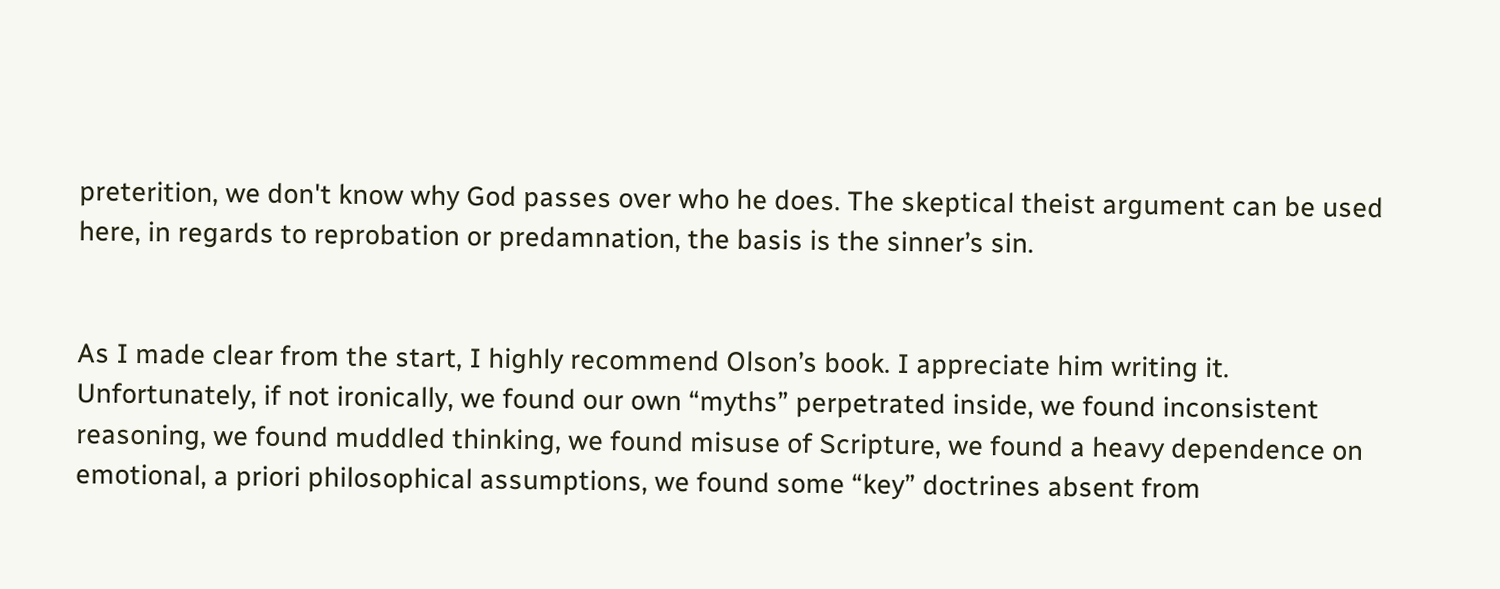preterition, we don't know why God passes over who he does. The skeptical theist argument can be used here, in regards to reprobation or predamnation, the basis is the sinner’s sin.


As I made clear from the start, I highly recommend Olson’s book. I appreciate him writing it. Unfortunately, if not ironically, we found our own “myths” perpetrated inside, we found inconsistent reasoning, we found muddled thinking, we found misuse of Scripture, we found a heavy dependence on emotional, a priori philosophical assumptions, we found some “key” doctrines absent from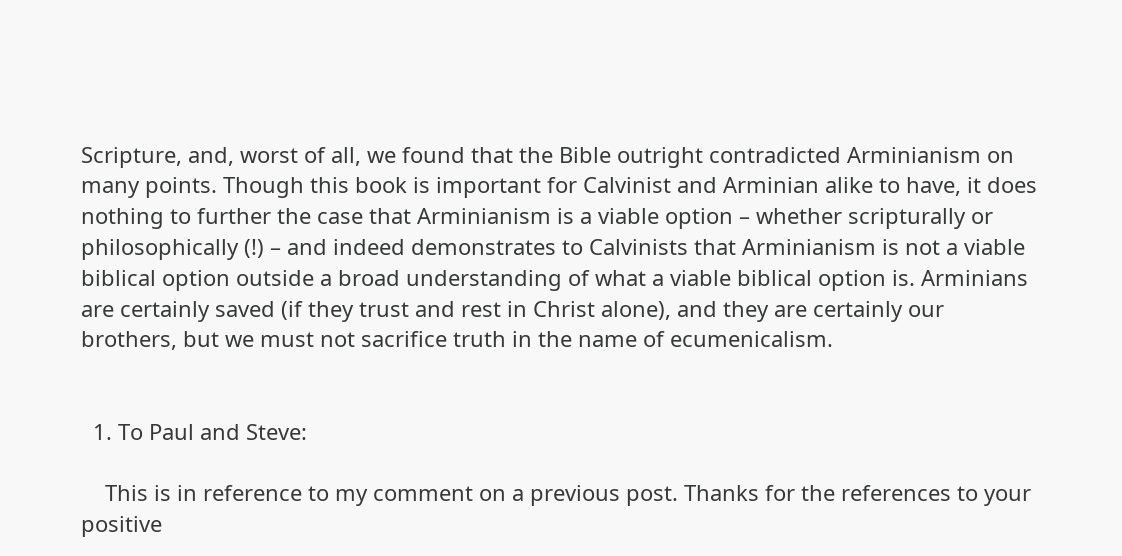Scripture, and, worst of all, we found that the Bible outright contradicted Arminianism on many points. Though this book is important for Calvinist and Arminian alike to have, it does nothing to further the case that Arminianism is a viable option – whether scripturally or philosophically (!) – and indeed demonstrates to Calvinists that Arminianism is not a viable biblical option outside a broad understanding of what a viable biblical option is. Arminians are certainly saved (if they trust and rest in Christ alone), and they are certainly our brothers, but we must not sacrifice truth in the name of ecumenicalism.


  1. To Paul and Steve:

    This is in reference to my comment on a previous post. Thanks for the references to your positive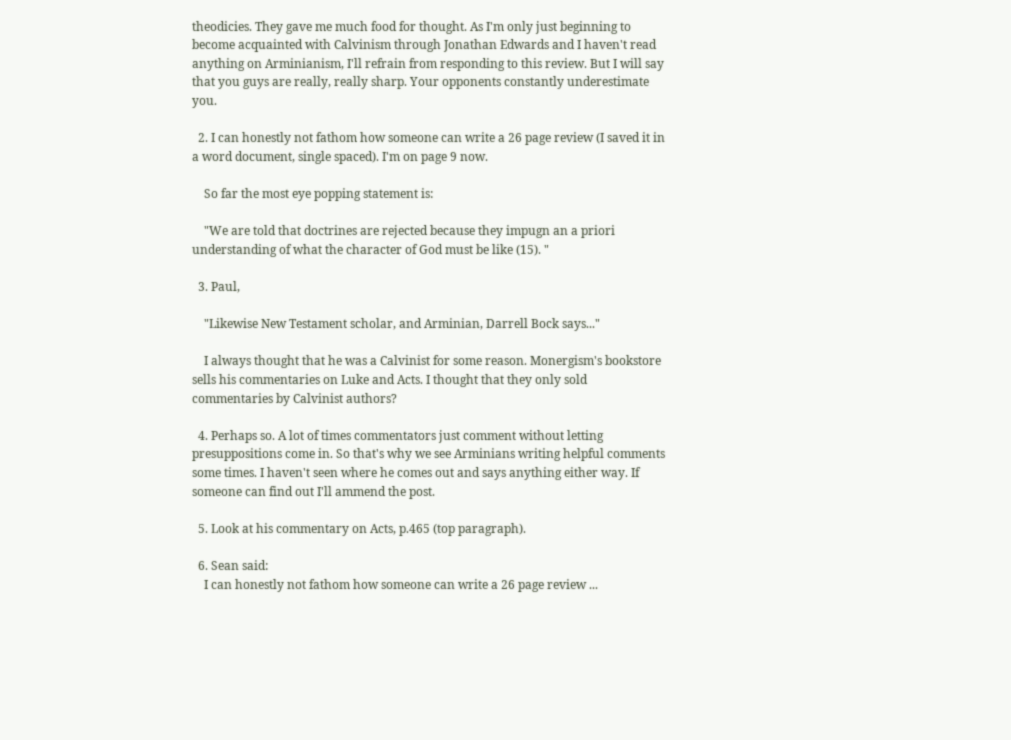theodicies. They gave me much food for thought. As I'm only just beginning to become acquainted with Calvinism through Jonathan Edwards and I haven't read anything on Arminianism, I'll refrain from responding to this review. But I will say that you guys are really, really sharp. Your opponents constantly underestimate you.

  2. I can honestly not fathom how someone can write a 26 page review (I saved it in a word document, single spaced). I'm on page 9 now.

    So far the most eye popping statement is:

    "We are told that doctrines are rejected because they impugn an a priori understanding of what the character of God must be like (15). "

  3. Paul,

    "Likewise New Testament scholar, and Arminian, Darrell Bock says..."

    I always thought that he was a Calvinist for some reason. Monergism's bookstore sells his commentaries on Luke and Acts. I thought that they only sold commentaries by Calvinist authors?

  4. Perhaps so. A lot of times commentators just comment without letting presuppositions come in. So that's why we see Arminians writing helpful comments some times. I haven't seen where he comes out and says anything either way. If someone can find out I'll ammend the post.

  5. Look at his commentary on Acts, p.465 (top paragraph).

  6. Sean said:
    I can honestly not fathom how someone can write a 26 page review ...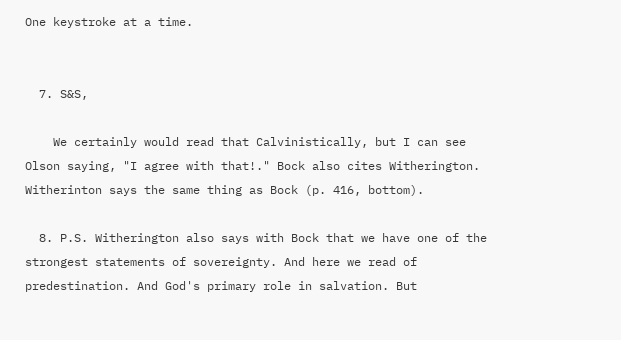One keystroke at a time.


  7. S&S,

    We certainly would read that Calvinistically, but I can see Olson saying, "I agree with that!." Bock also cites Witherington. Witherinton says the same thing as Bock (p. 416, bottom).

  8. P.S. Witherington also says with Bock that we have one of the strongest statements of sovereignty. And here we read of predestination. And God's primary role in salvation. But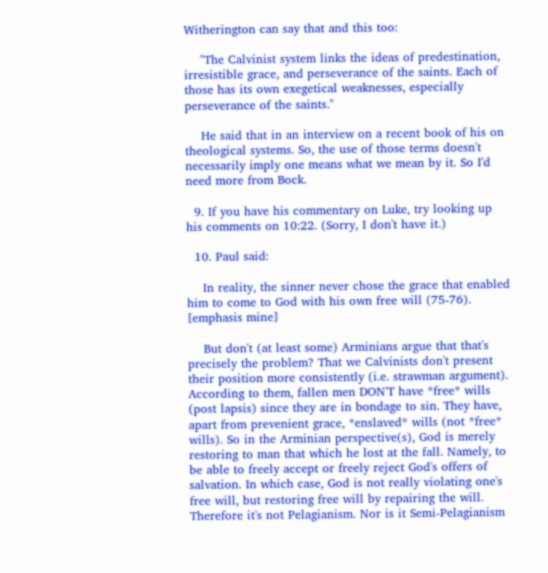Witherington can say that and this too:

    "The Calvinist system links the ideas of predestination, irresistible grace, and perseverance of the saints. Each of those has its own exegetical weaknesses, especially perseverance of the saints."

    He said that in an interview on a recent book of his on theological systems. So, the use of those terms doesn't necessarily imply one means what we mean by it. So I'd need more from Bock.

  9. If you have his commentary on Luke, try looking up his comments on 10:22. (Sorry, I don't have it.)

  10. Paul said:

    In reality, the sinner never chose the grace that enabled him to come to God with his own free will (75-76). [emphasis mine]

    But don't (at least some) Arminians argue that that's precisely the problem? That we Calvinists don't present their position more consistently (i.e. strawman argument). According to them, fallen men DON'T have *free* wills (post lapsis) since they are in bondage to sin. They have, apart from prevenient grace, *enslaved* wills (not *free* wills). So in the Arminian perspective(s), God is merely restoring to man that which he lost at the fall. Namely, to be able to freely accept or freely reject God's offers of salvation. In which case, God is not really violating one's free will, but restoring free will by repairing the will. Therefore it's not Pelagianism. Nor is it Semi-Pelagianism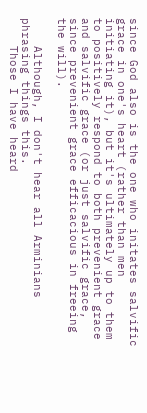since God also is the one who initates salvific grace in one's heart (rather than men initiating it), but it's ultimately up to them to positively respond to both prevenient grace and salvific grace (or just salvific grace, since prevenient grace efficacious in freeing the will).

    Although, I don't hear all Arminians phrasing things this.
    Those I have heard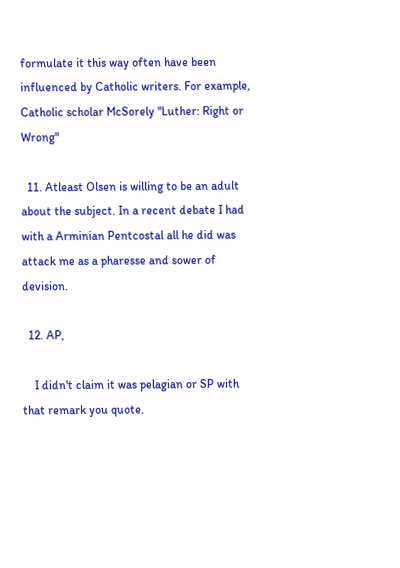formulate it this way often have been influenced by Catholic writers. For example, Catholic scholar McSorely "Luther: Right or Wrong"

  11. Atleast Olsen is willing to be an adult about the subject. In a recent debate I had with a Arminian Pentcostal all he did was attack me as a pharesse and sower of devision.

  12. AP,

    I didn't claim it was pelagian or SP with that remark you quote.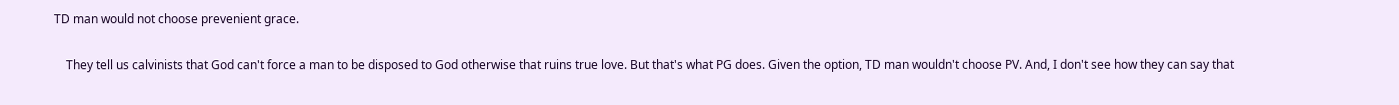TD man would not choose prevenient grace.

    They tell us calvinists that God can't force a man to be disposed to God otherwise that ruins true love. But that's what PG does. Given the option, TD man wouldn't choose PV. And, I don't see how they can say that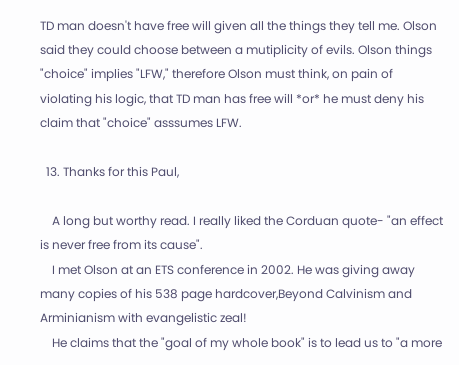TD man doesn't have free will given all the things they tell me. Olson said they could choose between a mutiplicity of evils. Olson things "choice" implies "LFW," therefore Olson must think, on pain of violating his logic, that TD man has free will *or* he must deny his claim that "choice" asssumes LFW.

  13. Thanks for this Paul,

    A long but worthy read. I really liked the Corduan quote- "an effect is never free from its cause".
    I met Olson at an ETS conference in 2002. He was giving away many copies of his 538 page hardcover,Beyond Calvinism and Arminianism with evangelistic zeal!
    He claims that the "goal of my whole book" is to lead us to "a more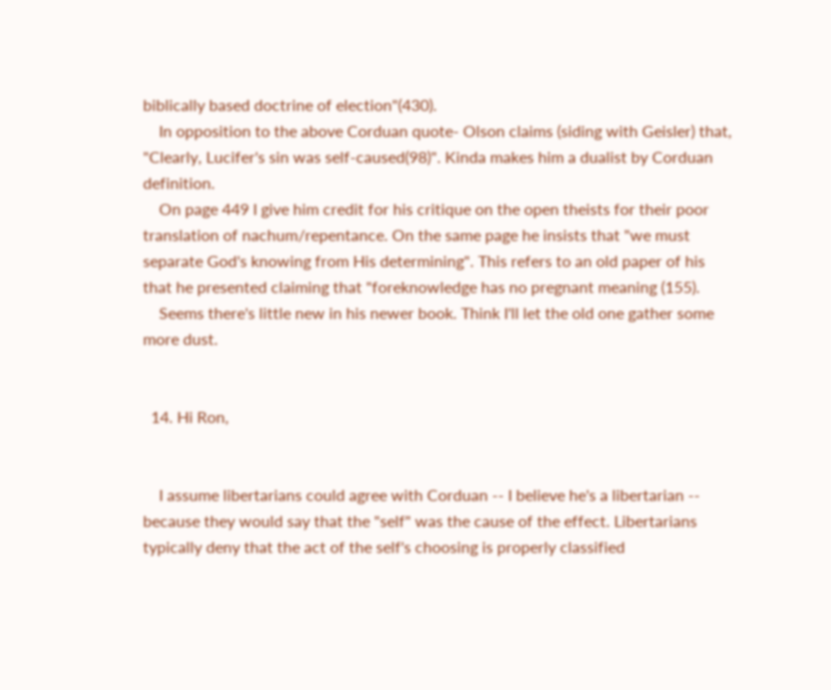biblically based doctrine of election"(430).
    In opposition to the above Corduan quote- Olson claims (siding with Geisler) that, "Clearly, Lucifer's sin was self-caused(98)". Kinda makes him a dualist by Corduan definition.
    On page 449 I give him credit for his critique on the open theists for their poor translation of nachum/repentance. On the same page he insists that "we must separate God's knowing from His determining". This refers to an old paper of his that he presented claiming that "foreknowledge has no pregnant meaning (155).
    Seems there's little new in his newer book. Think I'll let the old one gather some more dust.


  14. Hi Ron,


    I assume libertarians could agree with Corduan -- I believe he's a libertarian -- because they would say that the "self" was the cause of the effect. Libertarians typically deny that the act of the self's choosing is properly classified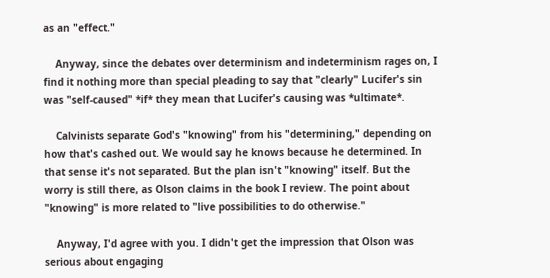as an "effect."

    Anyway, since the debates over determinism and indeterminism rages on, I find it nothing more than special pleading to say that "clearly" Lucifer's sin was "self-caused" *if* they mean that Lucifer's causing was *ultimate*.

    Calvinists separate God's "knowing" from his "determining," depending on how that's cashed out. We would say he knows because he determined. In that sense it's not separated. But the plan isn't "knowing" itself. But the worry is still there, as Olson claims in the book I review. The point about "knowing" is more related to "live possibilities to do otherwise."

    Anyway, I'd agree with you. I didn't get the impression that Olson was serious about engaging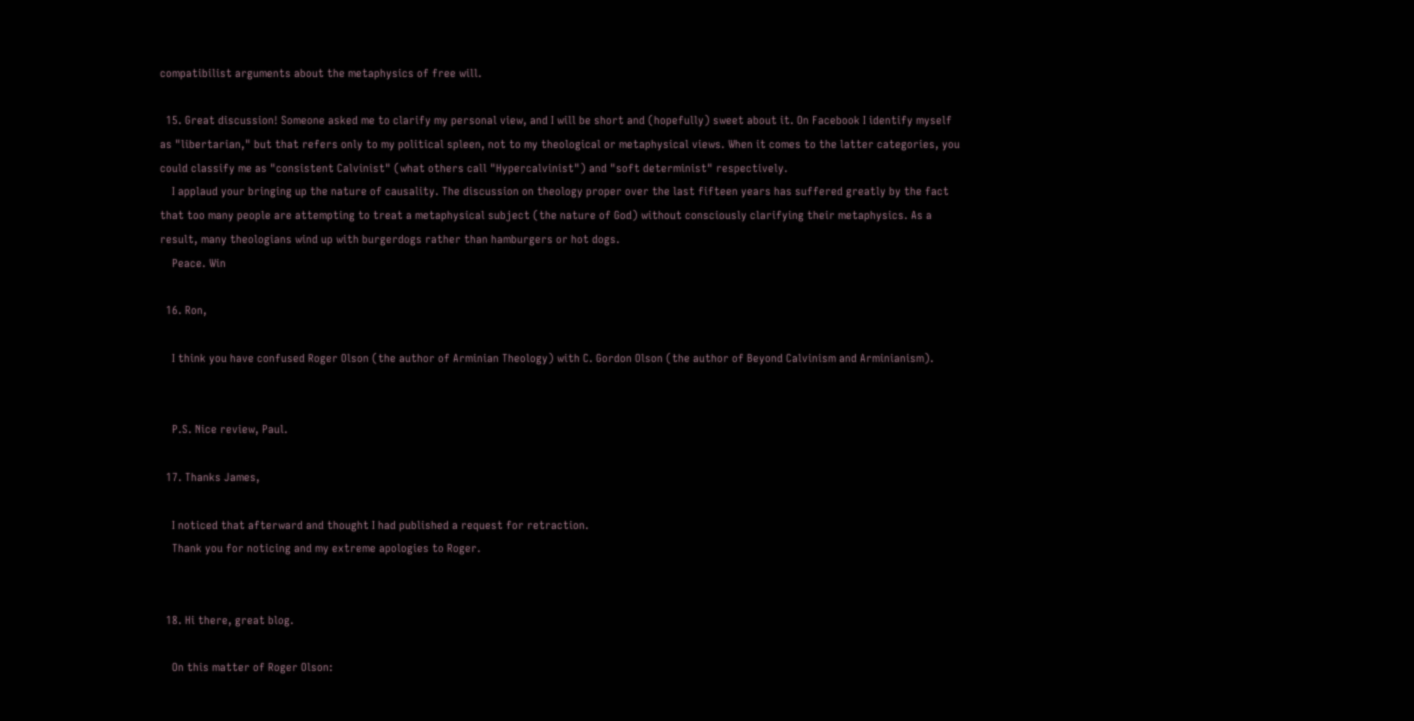compatibilist arguments about the metaphysics of free will.

  15. Great discussion! Someone asked me to clarify my personal view, and I will be short and (hopefully) sweet about it. On Facebook I identify myself as "libertarian," but that refers only to my political spleen, not to my theological or metaphysical views. When it comes to the latter categories, you could classify me as "consistent Calvinist" (what others call "Hypercalvinist") and "soft determinist" respectively.
    I applaud your bringing up the nature of causality. The discussion on theology proper over the last fifteen years has suffered greatly by the fact that too many people are attempting to treat a metaphysical subject (the nature of God) without consciously clarifying their metaphysics. As a result, many theologians wind up with burgerdogs rather than hamburgers or hot dogs.
    Peace. Win

  16. Ron,

    I think you have confused Roger Olson (the author of Arminian Theology) with C. Gordon Olson (the author of Beyond Calvinism and Arminianism).


    P.S. Nice review, Paul.

  17. Thanks James,

    I noticed that afterward and thought I had published a request for retraction.
    Thank you for noticing and my extreme apologies to Roger.


  18. Hi there, great blog.

    On this matter of Roger Olson: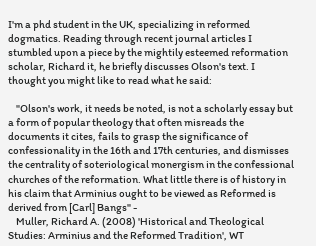I'm a phd student in the UK, specializing in reformed dogmatics. Reading through recent journal articles I stumbled upon a piece by the mightily esteemed reformation scholar, Richard it, he briefly discusses Olson's text. I thought you might like to read what he said:

    "Olson's work, it needs be noted, is not a scholarly essay but a form of popular theology that often misreads the documents it cites, fails to grasp the significance of confessionality in the 16th and 17th centuries, and dismisses the centrality of soteriological monergism in the confessional churches of the reformation. What little there is of history in his claim that Arminius ought to be viewed as Reformed is derived from [Carl] Bangs" -
    Muller, Richard A. (2008) 'Historical and Theological Studies: Arminius and the Reformed Tradition', WT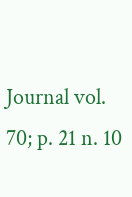Journal vol. 70; p. 21 n. 10